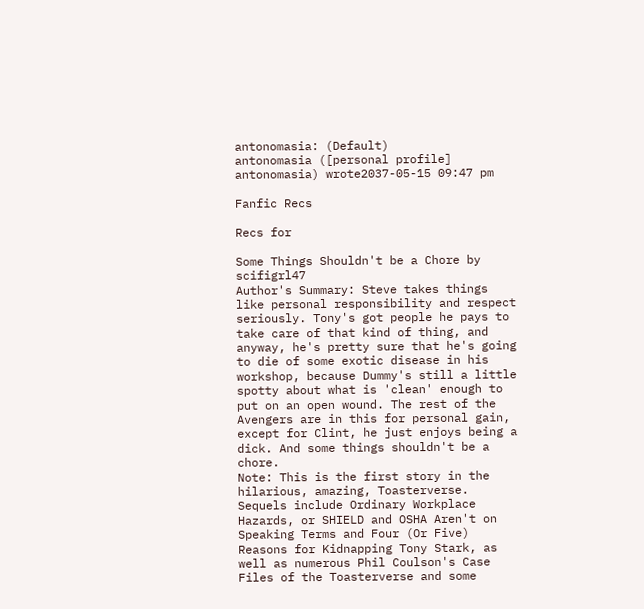antonomasia: (Default)
antonomasia ([personal profile] antonomasia) wrote2037-05-15 09:47 pm

Fanfic Recs

Recs for

Some Things Shouldn't be a Chore by scifigrl47
Author's Summary: Steve takes things like personal responsibility and respect seriously. Tony's got people he pays to take care of that kind of thing, and anyway, he's pretty sure that he's going to die of some exotic disease in his workshop, because Dummy's still a little spotty about what is 'clean' enough to put on an open wound. The rest of the Avengers are in this for personal gain, except for Clint, he just enjoys being a dick. And some things shouldn't be a chore.
Note: This is the first story in the hilarious, amazing, Toasterverse. Sequels include Ordinary Workplace Hazards, or SHIELD and OSHA Aren't on Speaking Terms and Four (Or Five) Reasons for Kidnapping Tony Stark, as well as numerous Phil Coulson's Case Files of the Toasterverse and some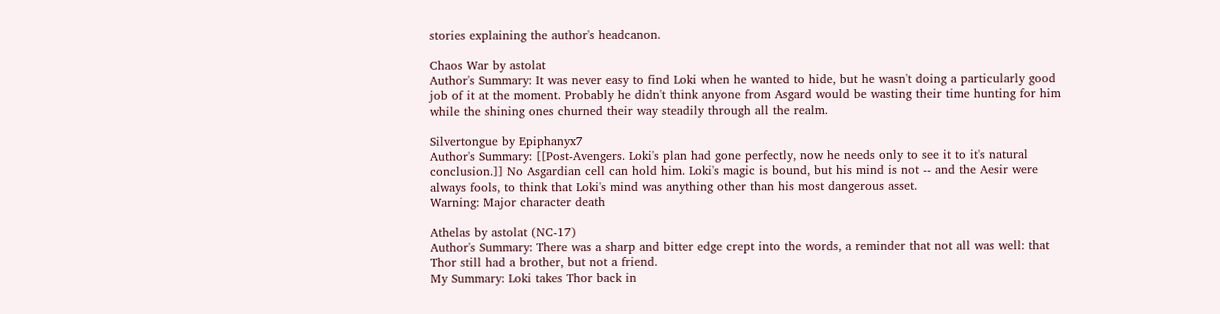stories explaining the author's headcanon.

Chaos War by astolat
Author's Summary: It was never easy to find Loki when he wanted to hide, but he wasn't doing a particularly good job of it at the moment. Probably he didn't think anyone from Asgard would be wasting their time hunting for him while the shining ones churned their way steadily through all the realm.

Silvertongue by Epiphanyx7
Author's Summary: [[Post-Avengers. Loki's plan had gone perfectly, now he needs only to see it to it's natural conclusion.]] No Asgardian cell can hold him. Loki's magic is bound, but his mind is not -- and the Aesir were always fools, to think that Loki's mind was anything other than his most dangerous asset.
Warning: Major character death

Athelas by astolat (NC-17)
Author's Summary: There was a sharp and bitter edge crept into the words, a reminder that not all was well: that Thor still had a brother, but not a friend.
My Summary: Loki takes Thor back in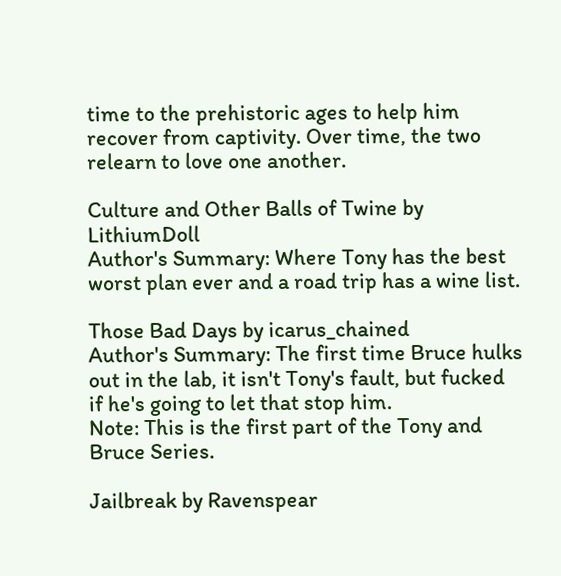time to the prehistoric ages to help him recover from captivity. Over time, the two relearn to love one another.

Culture and Other Balls of Twine by LithiumDoll
Author's Summary: Where Tony has the best worst plan ever and a road trip has a wine list.

Those Bad Days by icarus_chained
Author's Summary: The first time Bruce hulks out in the lab, it isn't Tony's fault, but fucked if he's going to let that stop him.
Note: This is the first part of the Tony and Bruce Series.

Jailbreak by Ravenspear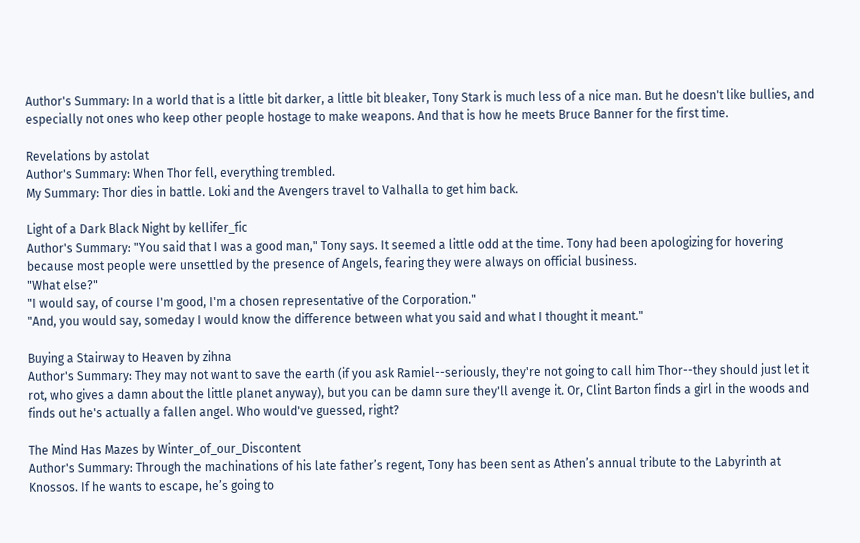Author's Summary: In a world that is a little bit darker, a little bit bleaker, Tony Stark is much less of a nice man. But he doesn't like bullies, and especially not ones who keep other people hostage to make weapons. And that is how he meets Bruce Banner for the first time.

Revelations by astolat
Author's Summary: When Thor fell, everything trembled.
My Summary: Thor dies in battle. Loki and the Avengers travel to Valhalla to get him back.

Light of a Dark Black Night by kellifer_fic
Author's Summary: "You said that I was a good man," Tony says. It seemed a little odd at the time. Tony had been apologizing for hovering because most people were unsettled by the presence of Angels, fearing they were always on official business.
"What else?"
"I would say, of course I'm good, I'm a chosen representative of the Corporation."
"And, you would say, someday I would know the difference between what you said and what I thought it meant."

Buying a Stairway to Heaven by zihna
Author's Summary: They may not want to save the earth (if you ask Ramiel--seriously, they're not going to call him Thor--they should just let it rot, who gives a damn about the little planet anyway), but you can be damn sure they'll avenge it. Or, Clint Barton finds a girl in the woods and finds out he's actually a fallen angel. Who would've guessed, right?

The Mind Has Mazes by Winter_of_our_Discontent
Author's Summary: Through the machinations of his late father’s regent, Tony has been sent as Athen’s annual tribute to the Labyrinth at Knossos. If he wants to escape, he’s going to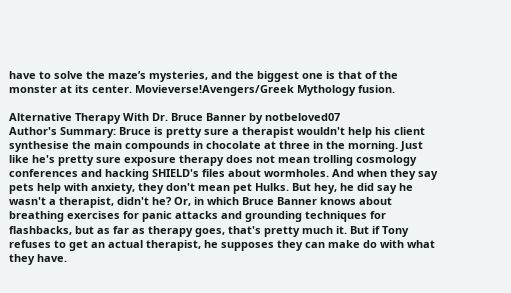have to solve the maze’s mysteries, and the biggest one is that of the monster at its center. Movieverse!Avengers/Greek Mythology fusion.

Alternative Therapy With Dr. Bruce Banner by notbeloved07
Author's Summary: Bruce is pretty sure a therapist wouldn't help his client synthesise the main compounds in chocolate at three in the morning. Just like he's pretty sure exposure therapy does not mean trolling cosmology conferences and hacking SHIELD's files about wormholes. And when they say pets help with anxiety, they don't mean pet Hulks. But hey, he did say he wasn't a therapist, didn't he? Or, in which Bruce Banner knows about breathing exercises for panic attacks and grounding techniques for flashbacks, but as far as therapy goes, that's pretty much it. But if Tony refuses to get an actual therapist, he supposes they can make do with what they have.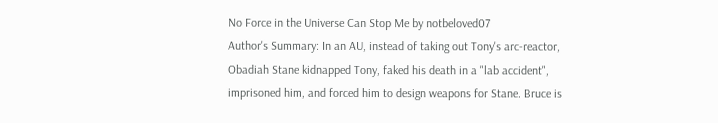No Force in the Universe Can Stop Me by notbeloved07
Author's Summary: In an AU, instead of taking out Tony's arc-reactor, Obadiah Stane kidnapped Tony, faked his death in a "lab accident", imprisoned him, and forced him to design weapons for Stane. Bruce is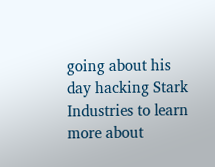going about his day hacking Stark Industries to learn more about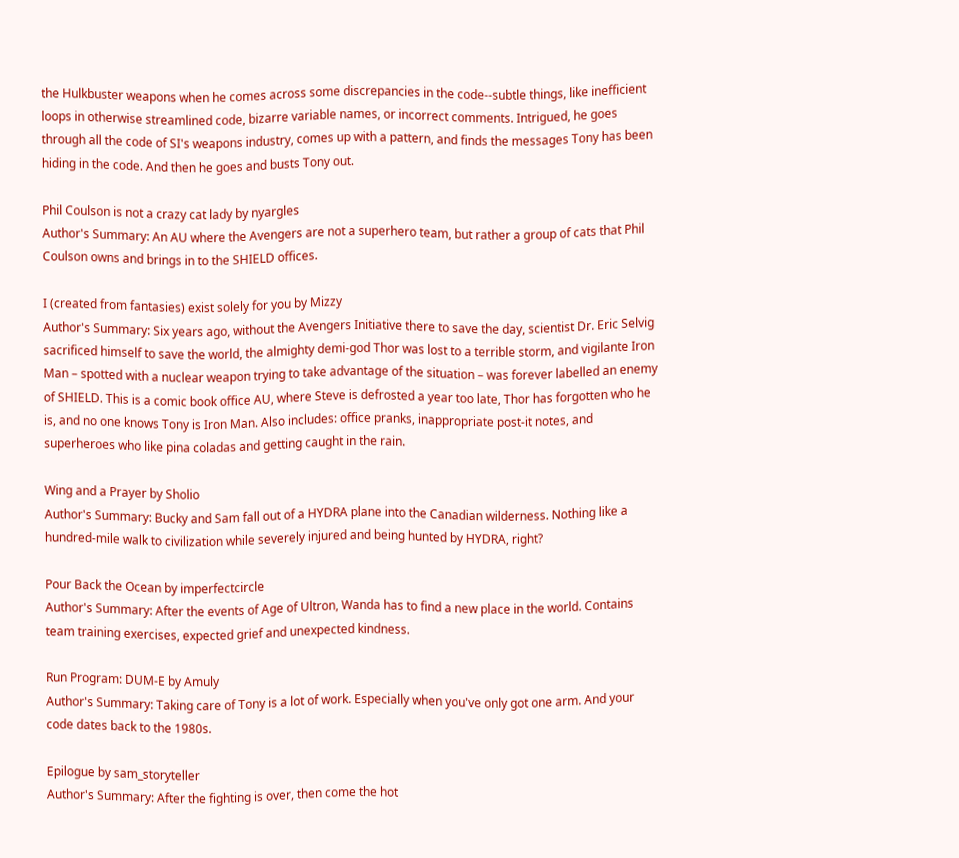the Hulkbuster weapons when he comes across some discrepancies in the code--subtle things, like inefficient loops in otherwise streamlined code, bizarre variable names, or incorrect comments. Intrigued, he goes through all the code of SI's weapons industry, comes up with a pattern, and finds the messages Tony has been hiding in the code. And then he goes and busts Tony out.

Phil Coulson is not a crazy cat lady by nyargles
Author's Summary: An AU where the Avengers are not a superhero team, but rather a group of cats that Phil Coulson owns and brings in to the SHIELD offices.

I (created from fantasies) exist solely for you by Mizzy
Author's Summary: Six years ago, without the Avengers Initiative there to save the day, scientist Dr. Eric Selvig sacrificed himself to save the world, the almighty demi-god Thor was lost to a terrible storm, and vigilante Iron Man – spotted with a nuclear weapon trying to take advantage of the situation – was forever labelled an enemy of SHIELD. This is a comic book office AU, where Steve is defrosted a year too late, Thor has forgotten who he is, and no one knows Tony is Iron Man. Also includes: office pranks, inappropriate post-it notes, and superheroes who like pina coladas and getting caught in the rain.

Wing and a Prayer by Sholio
Author's Summary: Bucky and Sam fall out of a HYDRA plane into the Canadian wilderness. Nothing like a hundred-mile walk to civilization while severely injured and being hunted by HYDRA, right?

Pour Back the Ocean by imperfectcircle
Author's Summary: After the events of Age of Ultron, Wanda has to find a new place in the world. Contains team training exercises, expected grief and unexpected kindness.

Run Program: DUM-E by Amuly
Author's Summary: Taking care of Tony is a lot of work. Especially when you've only got one arm. And your code dates back to the 1980s.

Epilogue by sam_storyteller
Author's Summary: After the fighting is over, then come the hot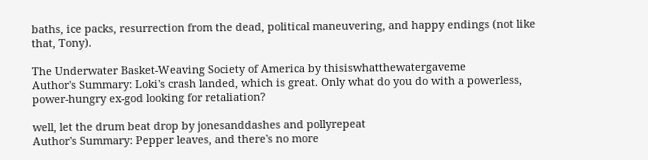baths, ice packs, resurrection from the dead, political maneuvering, and happy endings (not like that, Tony).

The Underwater Basket-Weaving Society of America by thisiswhatthewatergaveme
Author's Summary: Loki's crash landed, which is great. Only what do you do with a powerless, power-hungry ex-god looking for retaliation?

well, let the drum beat drop by jonesanddashes and pollyrepeat
Author's Summary: Pepper leaves, and there's no more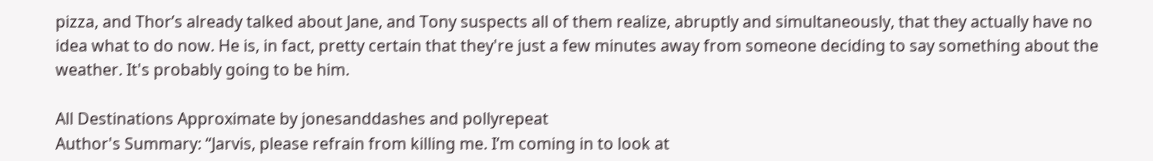pizza, and Thor’s already talked about Jane, and Tony suspects all of them realize, abruptly and simultaneously, that they actually have no idea what to do now. He is, in fact, pretty certain that they're just a few minutes away from someone deciding to say something about the weather. It's probably going to be him.

All Destinations Approximate by jonesanddashes and pollyrepeat
Author's Summary: “Jarvis, please refrain from killing me. I’m coming in to look at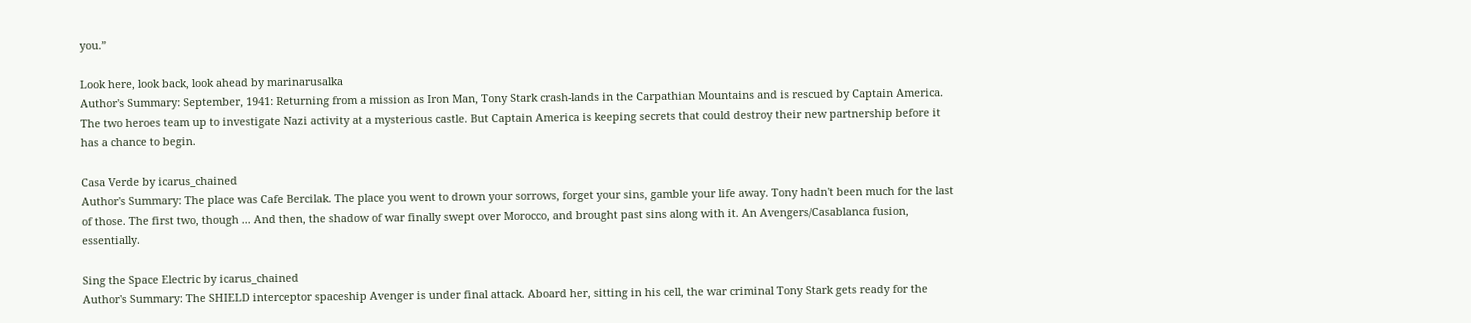you.”

Look here, look back, look ahead by marinarusalka
Author's Summary: September, 1941: Returning from a mission as Iron Man, Tony Stark crash-lands in the Carpathian Mountains and is rescued by Captain America. The two heroes team up to investigate Nazi activity at a mysterious castle. But Captain America is keeping secrets that could destroy their new partnership before it has a chance to begin.

Casa Verde by icarus_chained
Author's Summary: The place was Cafe Bercilak. The place you went to drown your sorrows, forget your sins, gamble your life away. Tony hadn't been much for the last of those. The first two, though ... And then, the shadow of war finally swept over Morocco, and brought past sins along with it. An Avengers/Casablanca fusion, essentially.

Sing the Space Electric by icarus_chained
Author's Summary: The SHIELD interceptor spaceship Avenger is under final attack. Aboard her, sitting in his cell, the war criminal Tony Stark gets ready for the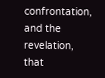confrontation, and the revelation, that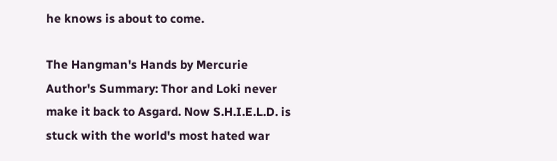he knows is about to come.

The Hangman's Hands by Mercurie
Author's Summary: Thor and Loki never make it back to Asgard. Now S.H.I.E.L.D. is stuck with the world's most hated war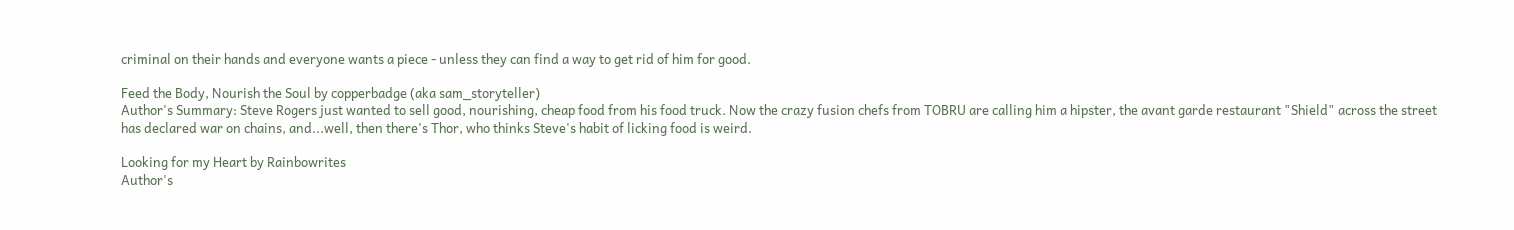criminal on their hands and everyone wants a piece - unless they can find a way to get rid of him for good.

Feed the Body, Nourish the Soul by copperbadge (aka sam_storyteller)
Author's Summary: Steve Rogers just wanted to sell good, nourishing, cheap food from his food truck. Now the crazy fusion chefs from TOBRU are calling him a hipster, the avant garde restaurant "Shield" across the street has declared war on chains, and...well, then there's Thor, who thinks Steve's habit of licking food is weird.

Looking for my Heart by Rainbowrites
Author's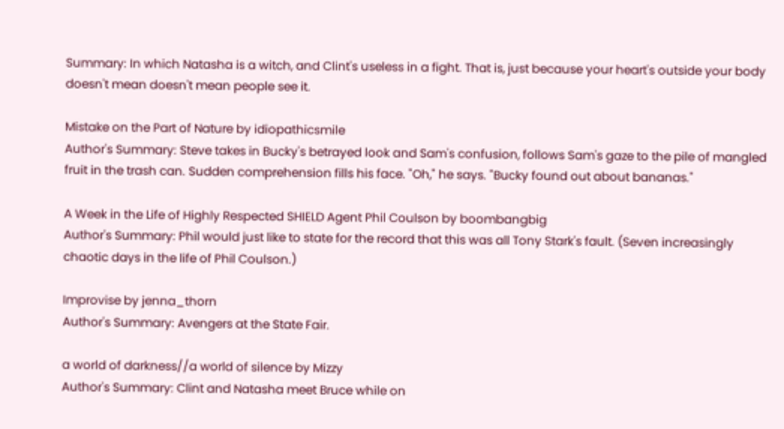Summary: In which Natasha is a witch, and Clint's useless in a fight. That is, just because your heart's outside your body doesn't mean doesn't mean people see it.

Mistake on the Part of Nature by idiopathicsmile
Author's Summary: Steve takes in Bucky's betrayed look and Sam's confusion, follows Sam's gaze to the pile of mangled fruit in the trash can. Sudden comprehension fills his face. "Oh," he says. "Bucky found out about bananas."

A Week in the Life of Highly Respected SHIELD Agent Phil Coulson by boombangbig
Author's Summary: Phil would just like to state for the record that this was all Tony Stark's fault. (Seven increasingly chaotic days in the life of Phil Coulson.)

Improvise by jenna_thorn
Author's Summary: Avengers at the State Fair.

a world of darkness//a world of silence by Mizzy
Author's Summary: Clint and Natasha meet Bruce while on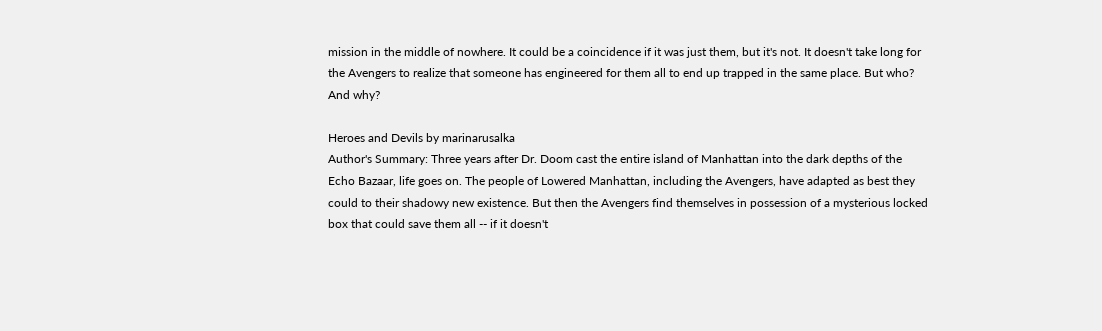mission in the middle of nowhere. It could be a coincidence if it was just them, but it's not. It doesn't take long for the Avengers to realize that someone has engineered for them all to end up trapped in the same place. But who? And why?

Heroes and Devils by marinarusalka
Author's Summary: Three years after Dr. Doom cast the entire island of Manhattan into the dark depths of the Echo Bazaar, life goes on. The people of Lowered Manhattan, including the Avengers, have adapted as best they could to their shadowy new existence. But then the Avengers find themselves in possession of a mysterious locked box that could save them all -- if it doesn't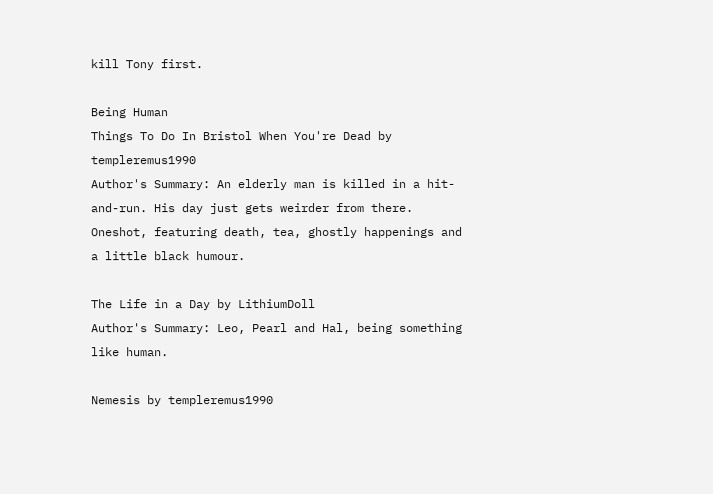kill Tony first.

Being Human
Things To Do In Bristol When You're Dead by templeremus1990
Author's Summary: An elderly man is killed in a hit-and-run. His day just gets weirder from there. Oneshot, featuring death, tea, ghostly happenings and a little black humour.

The Life in a Day by LithiumDoll
Author's Summary: Leo, Pearl and Hal, being something like human.

Nemesis by templeremus1990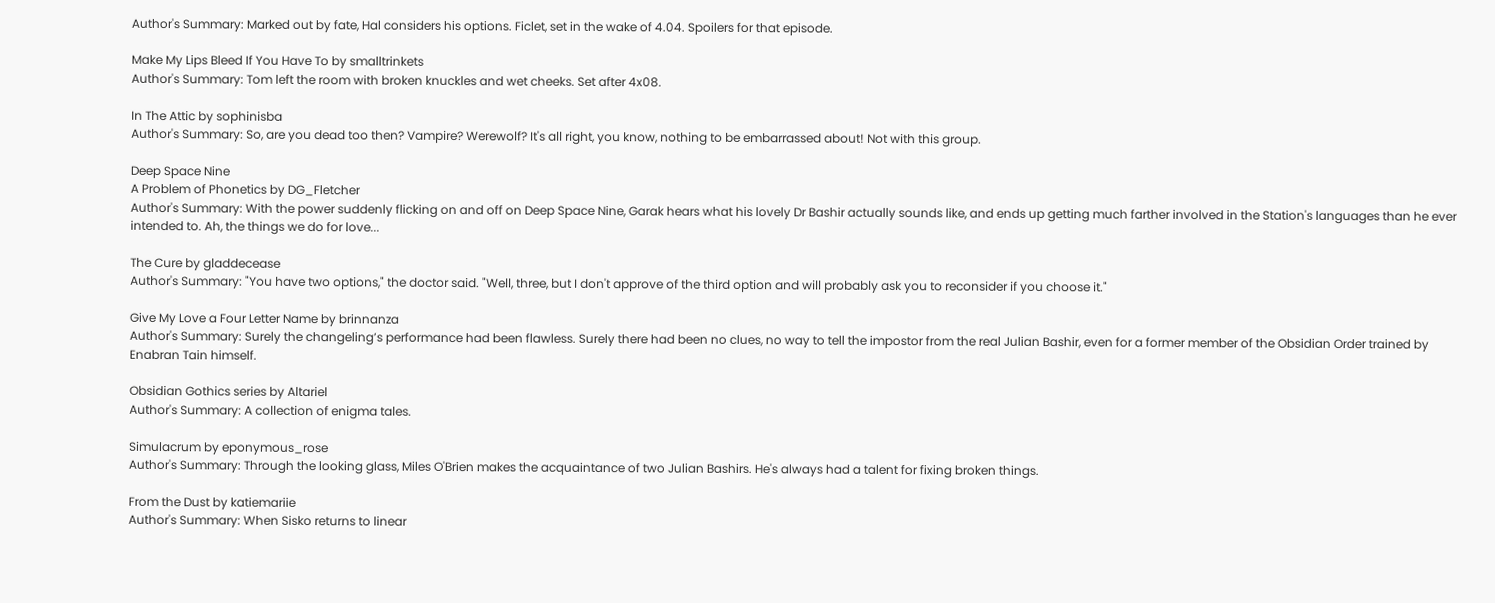Author's Summary: Marked out by fate, Hal considers his options. Ficlet, set in the wake of 4.04. Spoilers for that episode.

Make My Lips Bleed If You Have To by smalltrinkets
Author's Summary: Tom left the room with broken knuckles and wet cheeks. Set after 4x08.

In The Attic by sophinisba
Author's Summary: So, are you dead too then? Vampire? Werewolf? It's all right, you know, nothing to be embarrassed about! Not with this group.

Deep Space Nine
A Problem of Phonetics by DG_Fletcher
Author's Summary: With the power suddenly flicking on and off on Deep Space Nine, Garak hears what his lovely Dr Bashir actually sounds like, and ends up getting much farther involved in the Station's languages than he ever intended to. Ah, the things we do for love...

The Cure by gladdecease
Author's Summary: "You have two options," the doctor said. "Well, three, but I don't approve of the third option and will probably ask you to reconsider if you choose it."

Give My Love a Four Letter Name by brinnanza
Author's Summary: Surely the changeling’s performance had been flawless. Surely there had been no clues, no way to tell the impostor from the real Julian Bashir, even for a former member of the Obsidian Order trained by Enabran Tain himself.

Obsidian Gothics series by Altariel
Author's Summary: A collection of enigma tales.

Simulacrum by eponymous_rose
Author's Summary: Through the looking glass, Miles O'Brien makes the acquaintance of two Julian Bashirs. He's always had a talent for fixing broken things.

From the Dust by katiemariie
Author's Summary: When Sisko returns to linear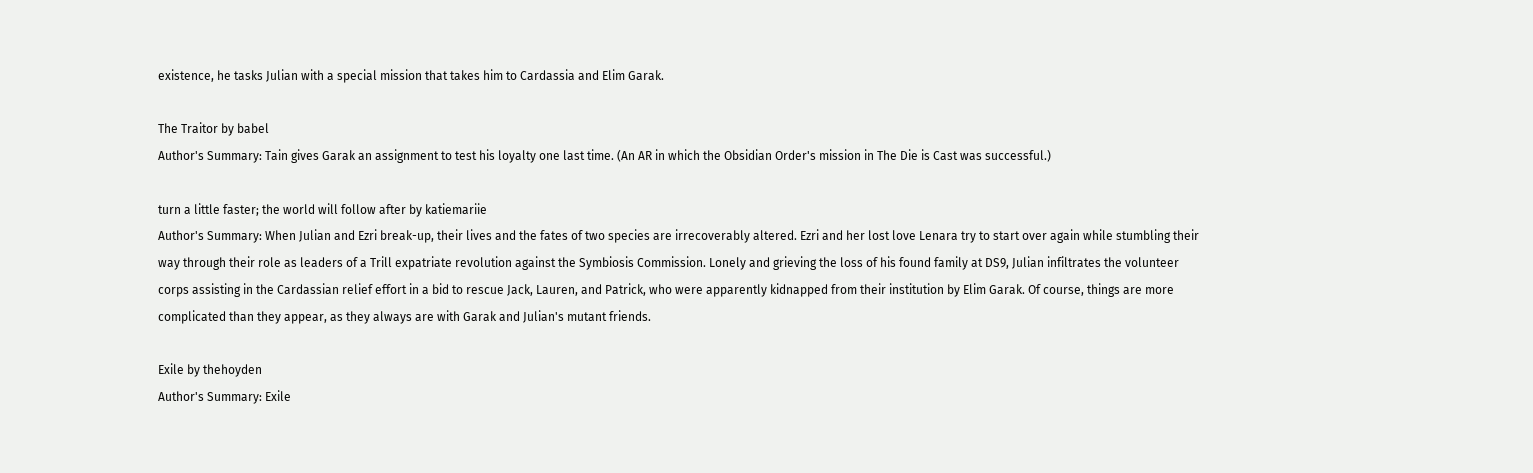existence, he tasks Julian with a special mission that takes him to Cardassia and Elim Garak.

The Traitor by babel
Author's Summary: Tain gives Garak an assignment to test his loyalty one last time. (An AR in which the Obsidian Order's mission in The Die is Cast was successful.)

turn a little faster; the world will follow after by katiemariie
Author's Summary: When Julian and Ezri break-up, their lives and the fates of two species are irrecoverably altered. Ezri and her lost love Lenara try to start over again while stumbling their way through their role as leaders of a Trill expatriate revolution against the Symbiosis Commission. Lonely and grieving the loss of his found family at DS9, Julian infiltrates the volunteer corps assisting in the Cardassian relief effort in a bid to rescue Jack, Lauren, and Patrick, who were apparently kidnapped from their institution by Elim Garak. Of course, things are more complicated than they appear, as they always are with Garak and Julian's mutant friends.

Exile by thehoyden
Author's Summary: Exile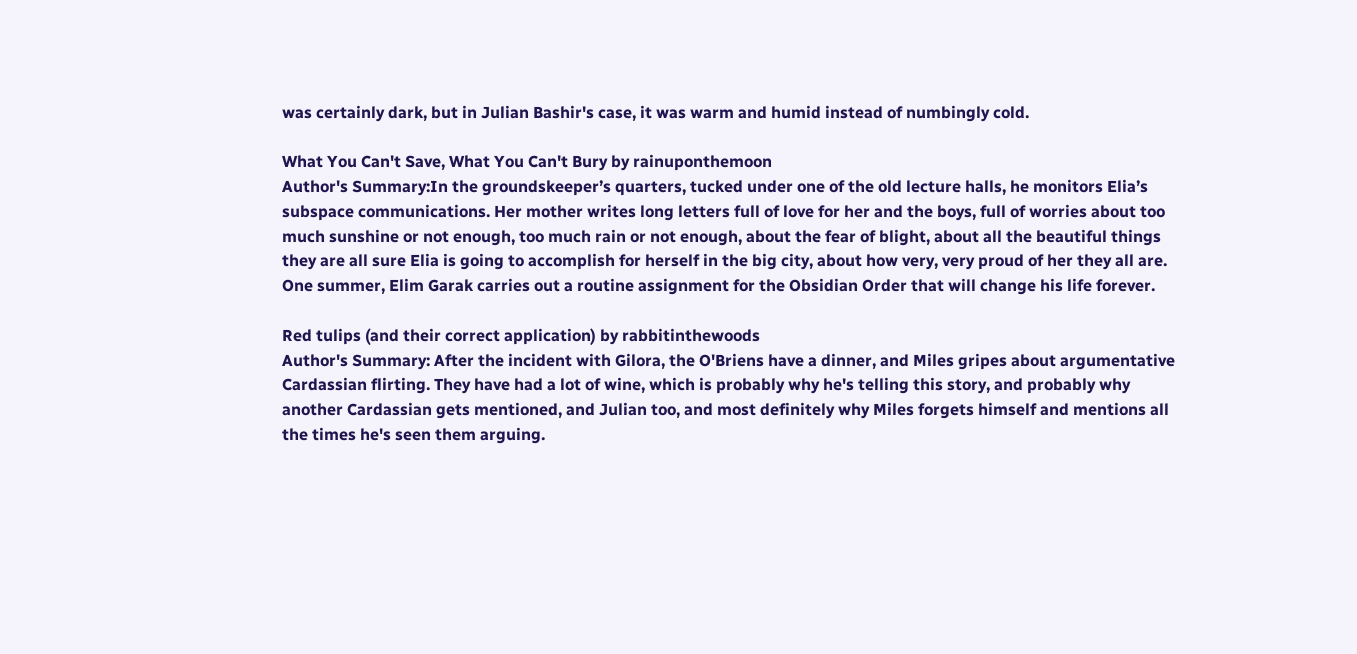was certainly dark, but in Julian Bashir's case, it was warm and humid instead of numbingly cold.

What You Can't Save, What You Can't Bury by rainuponthemoon
Author's Summary:In the groundskeeper’s quarters, tucked under one of the old lecture halls, he monitors Elia’s subspace communications. Her mother writes long letters full of love for her and the boys, full of worries about too much sunshine or not enough, too much rain or not enough, about the fear of blight, about all the beautiful things they are all sure Elia is going to accomplish for herself in the big city, about how very, very proud of her they all are.
One summer, Elim Garak carries out a routine assignment for the Obsidian Order that will change his life forever.

Red tulips (and their correct application) by rabbitinthewoods
Author's Summary: After the incident with Gilora, the O'Briens have a dinner, and Miles gripes about argumentative Cardassian flirting. They have had a lot of wine, which is probably why he's telling this story, and probably why another Cardassian gets mentioned, and Julian too, and most definitely why Miles forgets himself and mentions all the times he's seen them arguing.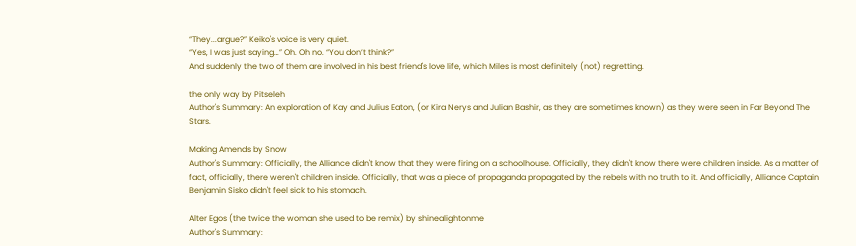“They...argue?” Keiko's voice is very quiet.
“Yes, I was just saying…” Oh. Oh no. “You don’t think?”
And suddenly the two of them are involved in his best friend's love life, which Miles is most definitely (not) regretting.

the only way by Pitseleh
Author's Summary: An exploration of Kay and Julius Eaton, (or Kira Nerys and Julian Bashir, as they are sometimes known) as they were seen in Far Beyond The Stars.

Making Amends by Snow
Author's Summary: Officially, the Alliance didn't know that they were firing on a schoolhouse. Officially, they didn't know there were children inside. As a matter of fact, officially, there weren't children inside. Officially, that was a piece of propaganda propagated by the rebels with no truth to it. And officially, Alliance Captain Benjamin Sisko didn't feel sick to his stomach.

Alter Egos (the twice the woman she used to be remix) by shinealightonme
Author's Summary: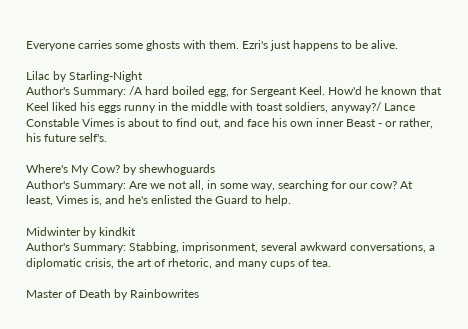Everyone carries some ghosts with them. Ezri's just happens to be alive.

Lilac by Starling-Night
Author's Summary: /A hard boiled egg, for Sergeant Keel. How'd he known that Keel liked his eggs runny in the middle with toast soldiers, anyway?/ Lance Constable Vimes is about to find out, and face his own inner Beast - or rather, his future self's.

Where's My Cow? by shewhoguards
Author's Summary: Are we not all, in some way, searching for our cow? At least, Vimes is, and he's enlisted the Guard to help.

Midwinter by kindkit
Author's Summary: Stabbing, imprisonment, several awkward conversations, a diplomatic crisis, the art of rhetoric, and many cups of tea.

Master of Death by Rainbowrites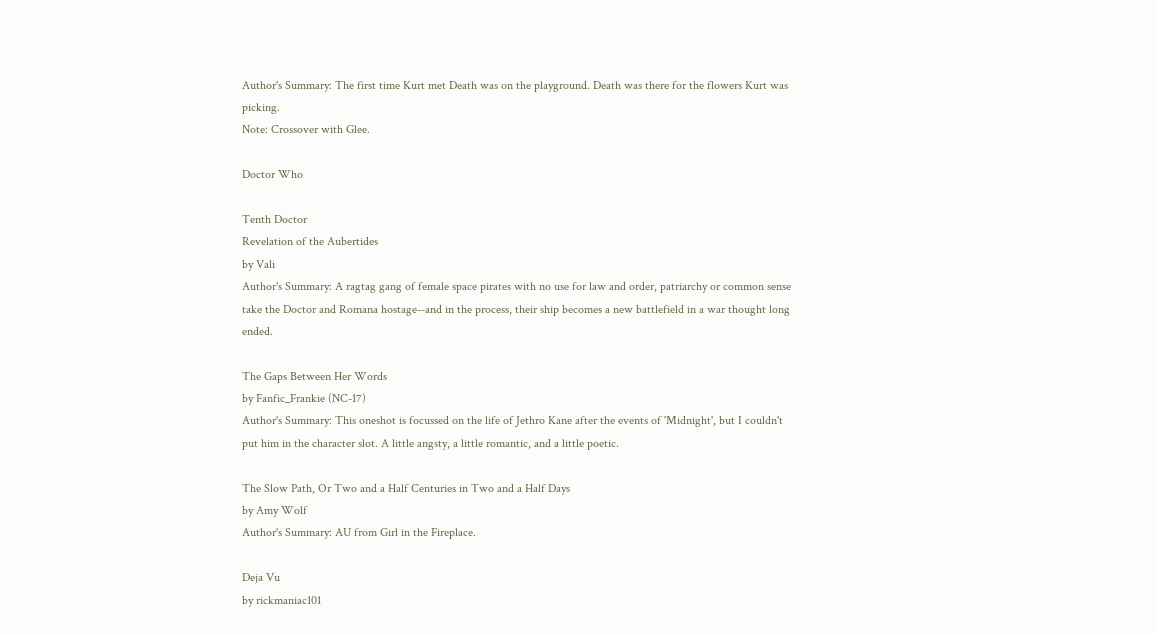Author's Summary: The first time Kurt met Death was on the playground. Death was there for the flowers Kurt was picking.
Note: Crossover with Glee.

Doctor Who

Tenth Doctor
Revelation of the Aubertides
by Vali
Author's Summary: A ragtag gang of female space pirates with no use for law and order, patriarchy or common sense take the Doctor and Romana hostage--and in the process, their ship becomes a new battlefield in a war thought long ended.

The Gaps Between Her Words
by Fanfic_Frankie (NC-17)
Author's Summary: This oneshot is focussed on the life of Jethro Kane after the events of 'Midnight', but I couldn't put him in the character slot. A little angsty, a little romantic, and a little poetic.

The Slow Path, Or Two and a Half Centuries in Two and a Half Days
by Amy Wolf
Author's Summary: AU from Girl in the Fireplace.

Deja Vu
by rickmaniac101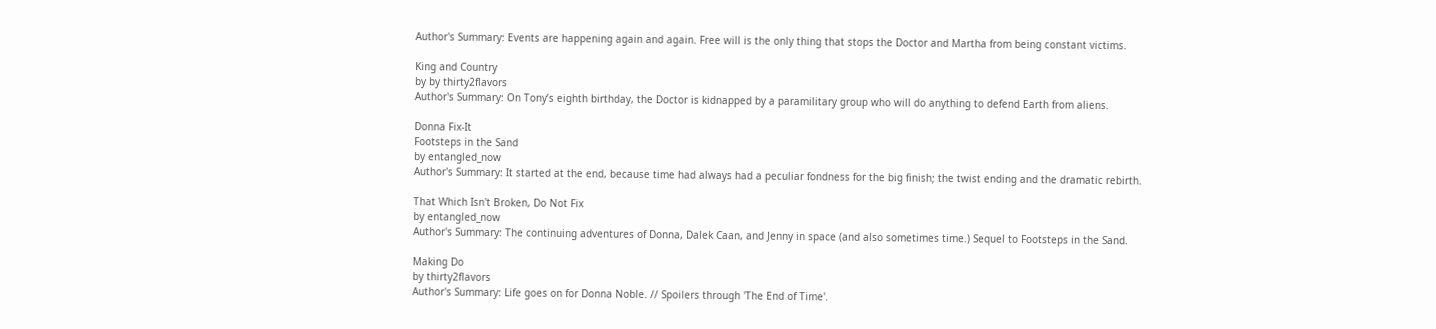Author's Summary: Events are happening again and again. Free will is the only thing that stops the Doctor and Martha from being constant victims.

King and Country
by by thirty2flavors
Author's Summary: On Tony’s eighth birthday, the Doctor is kidnapped by a paramilitary group who will do anything to defend Earth from aliens.

Donna Fix-It
Footsteps in the Sand
by entangled_now
Author's Summary: It started at the end, because time had always had a peculiar fondness for the big finish; the twist ending and the dramatic rebirth.

That Which Isn't Broken, Do Not Fix
by entangled_now
Author's Summary: The continuing adventures of Donna, Dalek Caan, and Jenny in space (and also sometimes time.) Sequel to Footsteps in the Sand.

Making Do
by thirty2flavors
Author's Summary: Life goes on for Donna Noble. // Spoilers through 'The End of Time'.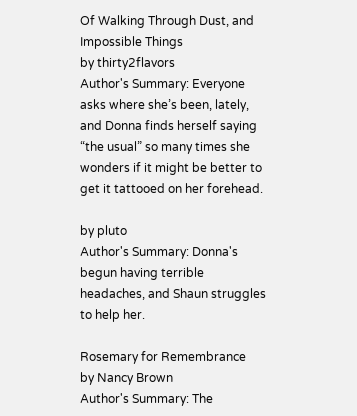Of Walking Through Dust, and Impossible Things
by thirty2flavors
Author's Summary: Everyone asks where she’s been, lately, and Donna finds herself saying “the usual” so many times she wonders if it might be better to get it tattooed on her forehead.

by pluto
Author's Summary: Donna's begun having terrible headaches, and Shaun struggles to help her.

Rosemary for Remembrance
by Nancy Brown
Author's Summary: The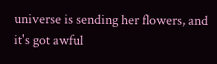universe is sending her flowers, and it's got awful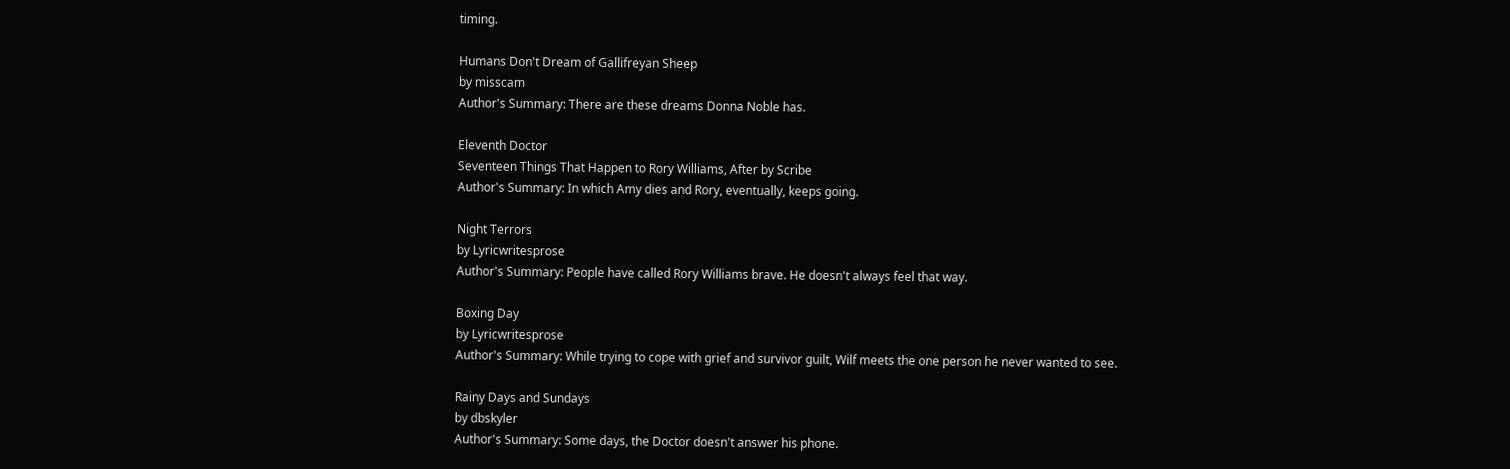timing.

Humans Don't Dream of Gallifreyan Sheep
by misscam
Author's Summary: There are these dreams Donna Noble has.

Eleventh Doctor
Seventeen Things That Happen to Rory Williams, After by Scribe
Author's Summary: In which Amy dies and Rory, eventually, keeps going.

Night Terrors
by Lyricwritesprose
Author's Summary: People have called Rory Williams brave. He doesn't always feel that way.

Boxing Day
by Lyricwritesprose
Author's Summary: While trying to cope with grief and survivor guilt, Wilf meets the one person he never wanted to see.

Rainy Days and Sundays
by dbskyler
Author's Summary: Some days, the Doctor doesn't answer his phone.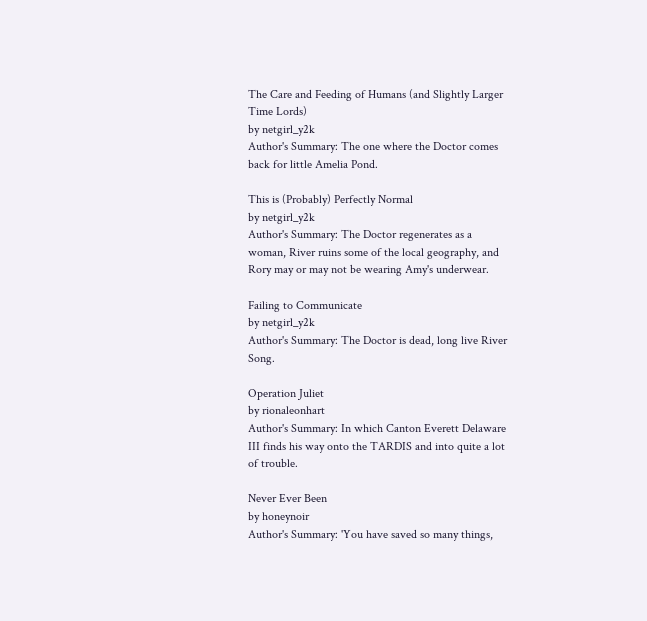The Care and Feeding of Humans (and Slightly Larger Time Lords)
by netgirl_y2k
Author's Summary: The one where the Doctor comes back for little Amelia Pond.

This is (Probably) Perfectly Normal
by netgirl_y2k
Author's Summary: The Doctor regenerates as a woman, River ruins some of the local geography, and Rory may or may not be wearing Amy's underwear.

Failing to Communicate
by netgirl_y2k
Author's Summary: The Doctor is dead, long live River Song.

Operation Juliet
by rionaleonhart
Author's Summary: In which Canton Everett Delaware III finds his way onto the TARDIS and into quite a lot of trouble.

Never Ever Been
by honeynoir
Author's Summary: 'You have saved so many things,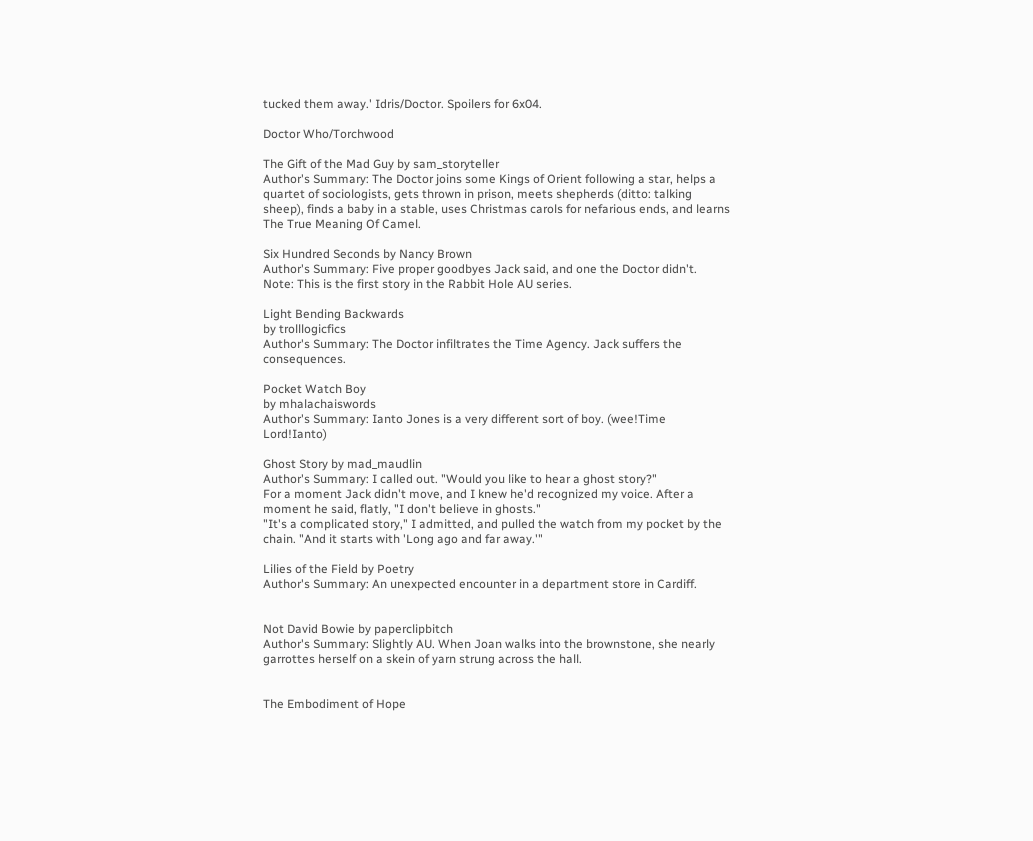tucked them away.' Idris/Doctor. Spoilers for 6x04.

Doctor Who/Torchwood

The Gift of the Mad Guy by sam_storyteller
Author's Summary: The Doctor joins some Kings of Orient following a star, helps a quartet of sociologists, gets thrown in prison, meets shepherds (ditto: talking sheep), finds a baby in a stable, uses Christmas carols for nefarious ends, and learns The True Meaning Of Camel.

Six Hundred Seconds by Nancy Brown
Author's Summary: Five proper goodbyes Jack said, and one the Doctor didn't.
Note: This is the first story in the Rabbit Hole AU series.

Light Bending Backwards
by trolllogicfics
Author's Summary: The Doctor infiltrates the Time Agency. Jack suffers the consequences.

Pocket Watch Boy
by mhalachaiswords
Author's Summary: Ianto Jones is a very different sort of boy. (wee!Time Lord!Ianto)

Ghost Story by mad_maudlin
Author's Summary: I called out. "Would you like to hear a ghost story?"
For a moment Jack didn't move, and I knew he'd recognized my voice. After a moment he said, flatly, "I don't believe in ghosts."
"It's a complicated story," I admitted, and pulled the watch from my pocket by the chain. "And it starts with 'Long ago and far away.'"

Lilies of the Field by Poetry
Author's Summary: An unexpected encounter in a department store in Cardiff.


Not David Bowie by paperclipbitch
Author's Summary: Slightly AU. When Joan walks into the brownstone, she nearly garrottes herself on a skein of yarn strung across the hall.


The Embodiment of Hope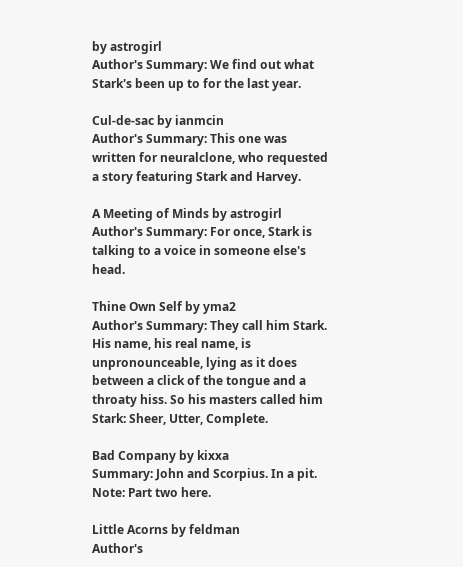by astrogirl
Author's Summary: We find out what Stark's been up to for the last year.

Cul-de-sac by ianmcin
Author's Summary: This one was written for neuralclone, who requested a story featuring Stark and Harvey.

A Meeting of Minds by astrogirl
Author's Summary: For once, Stark is talking to a voice in someone else's head.

Thine Own Self by yma2
Author's Summary: They call him Stark. His name, his real name, is unpronounceable, lying as it does between a click of the tongue and a throaty hiss. So his masters called him Stark: Sheer, Utter, Complete.

Bad Company by kixxa
Summary: John and Scorpius. In a pit.
Note: Part two here.

Little Acorns by feldman
Author's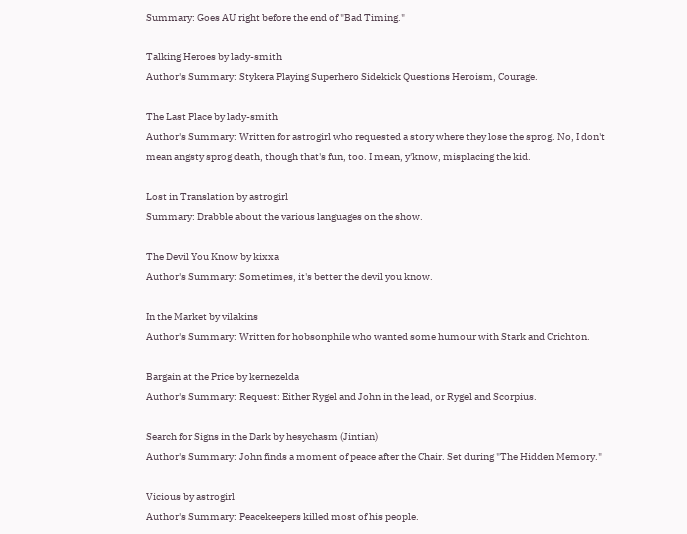Summary: Goes AU right before the end of "Bad Timing."

Talking Heroes by lady-smith
Author's Summary: Stykera Playing Superhero Sidekick Questions Heroism, Courage.

The Last Place by lady-smith
Author's Summary: Written for astrogirl who requested a story where they lose the sprog. No, I don't mean angsty sprog death, though that's fun, too. I mean, y'know, misplacing the kid.

Lost in Translation by astrogirl
Summary: Drabble about the various languages on the show.

The Devil You Know by kixxa
Author's Summary: Sometimes, it's better the devil you know.

In the Market by vilakins
Author's Summary: Written for hobsonphile who wanted some humour with Stark and Crichton.

Bargain at the Price by kernezelda
Author's Summary: Request: Either Rygel and John in the lead, or Rygel and Scorpius.

Search for Signs in the Dark by hesychasm (Jintian)
Author's Summary: John finds a moment of peace after the Chair. Set during "The Hidden Memory."

Vicious by astrogirl
Author's Summary: Peacekeepers killed most of his people.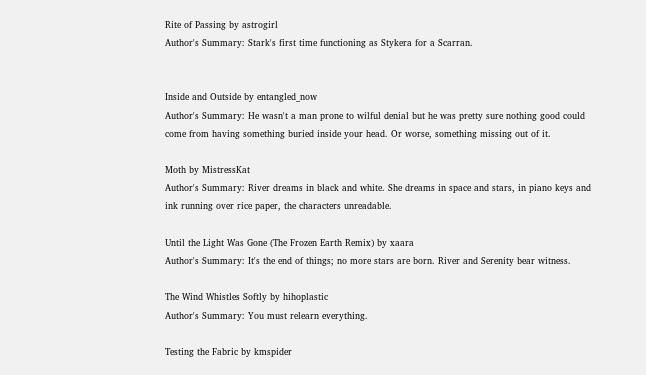Rite of Passing by astrogirl
Author's Summary: Stark's first time functioning as Stykera for a Scarran.


Inside and Outside by entangled_now
Author's Summary: He wasn't a man prone to wilful denial but he was pretty sure nothing good could come from having something buried inside your head. Or worse, something missing out of it.

Moth by MistressKat
Author's Summary: River dreams in black and white. She dreams in space and stars, in piano keys and ink running over rice paper, the characters unreadable.

Until the Light Was Gone (The Frozen Earth Remix) by xaara
Author's Summary: It's the end of things; no more stars are born. River and Serenity bear witness.

The Wind Whistles Softly by hihoplastic
Author's Summary: You must relearn everything.

Testing the Fabric by kmspider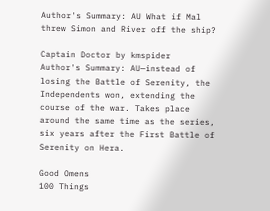Author's Summary: AU What if Mal threw Simon and River off the ship?

Captain Doctor by kmspider
Author's Summary: AU—instead of losing the Battle of Serenity, the Independents won, extending the course of the war. Takes place around the same time as the series, six years after the First Battle of Serenity on Hera.

Good Omens
100 Things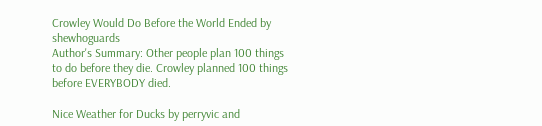Crowley Would Do Before the World Ended by shewhoguards
Author's Summary: Other people plan 100 things to do before they die. Crowley planned 100 things before EVERYBODY died.

Nice Weather for Ducks by perryvic and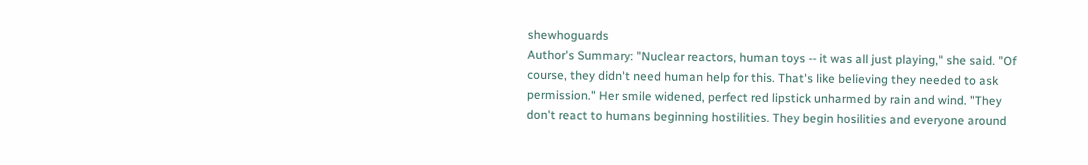shewhoguards
Author's Summary: "Nuclear reactors, human toys -- it was all just playing," she said. "Of course, they didn't need human help for this. That's like believing they needed to ask permission." Her smile widened, perfect red lipstick unharmed by rain and wind. "They don't react to humans beginning hostilities. They begin hosilities and everyone around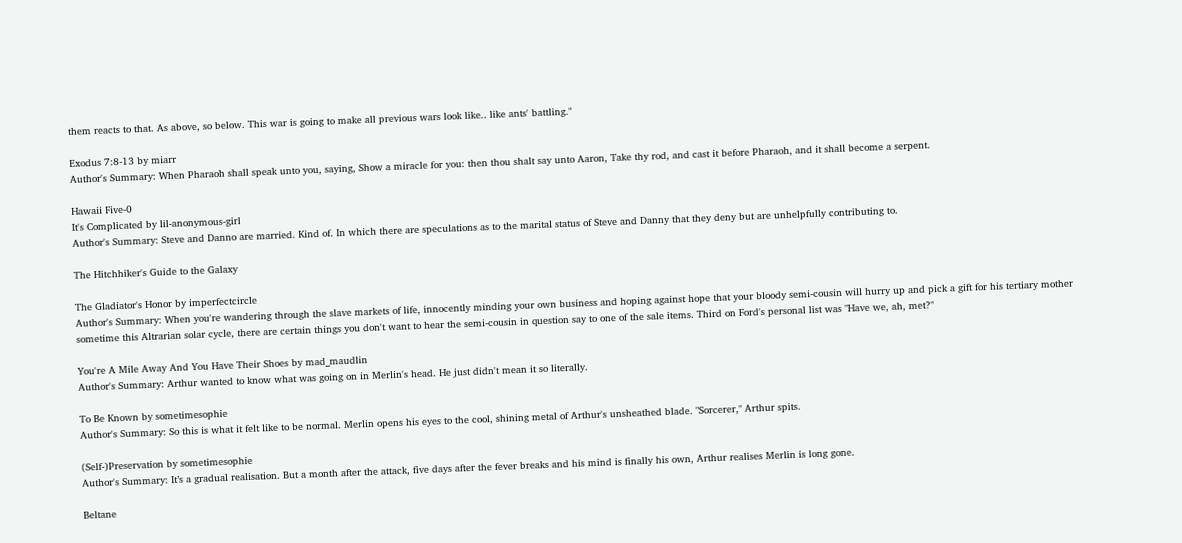them reacts to that. As above, so below. This war is going to make all previous wars look like.. like ants' battling."

Exodus 7:8-13 by miarr
Author's Summary: When Pharaoh shall speak unto you, saying, Show a miracle for you: then thou shalt say unto Aaron, Take thy rod, and cast it before Pharaoh, and it shall become a serpent.

Hawaii Five-0
It's Complicated by lil-anonymous-girl
Author's Summary: Steve and Danno are married. Kind of. In which there are speculations as to the marital status of Steve and Danny that they deny but are unhelpfully contributing to.

The Hitchhiker's Guide to the Galaxy

The Gladiator's Honor by imperfectcircle
Author's Summary: When you're wandering through the slave markets of life, innocently minding your own business and hoping against hope that your bloody semi-cousin will hurry up and pick a gift for his tertiary mother sometime this Altrarian solar cycle, there are certain things you don't want to hear the semi-cousin in question say to one of the sale items. Third on Ford's personal list was "Have we, ah, met?"

You're A Mile Away And You Have Their Shoes by mad_maudlin
Author's Summary: Arthur wanted to know what was going on in Merlin's head. He just didn't mean it so literally.

To Be Known by sometimesophie
Author's Summary: So this is what it felt like to be normal. Merlin opens his eyes to the cool, shining metal of Arthur's unsheathed blade. "Sorcerer," Arthur spits.

(Self-)Preservation by sometimesophie
Author's Summary: It’s a gradual realisation. But a month after the attack, five days after the fever breaks and his mind is finally his own, Arthur realises Merlin is long gone.

Beltane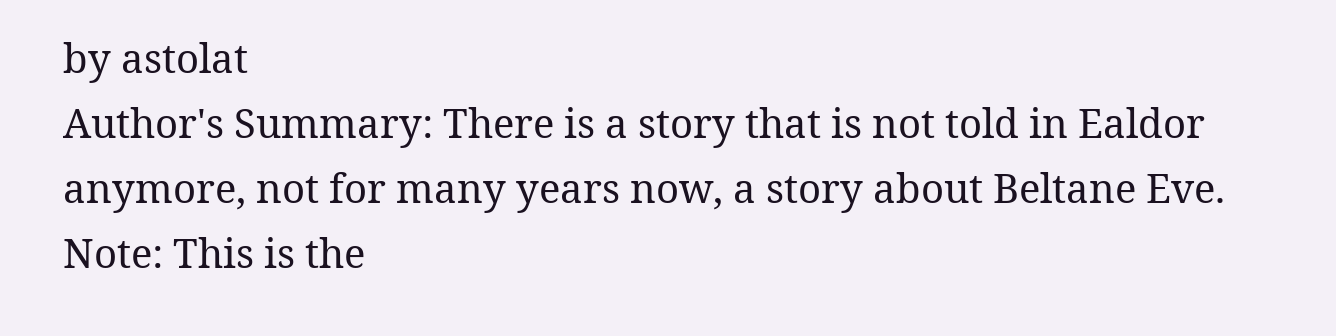by astolat
Author's Summary: There is a story that is not told in Ealdor anymore, not for many years now, a story about Beltane Eve.
Note: This is the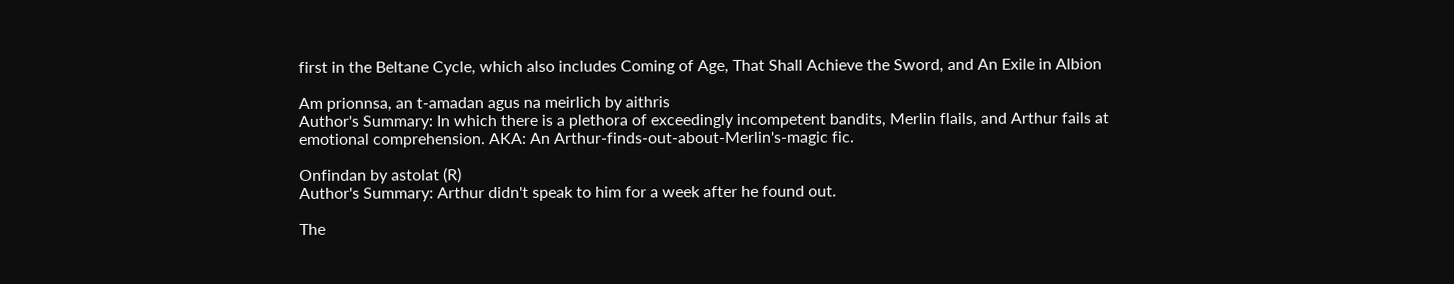first in the Beltane Cycle, which also includes Coming of Age, That Shall Achieve the Sword, and An Exile in Albion

Am prionnsa, an t-amadan agus na meirlich by aithris
Author's Summary: In which there is a plethora of exceedingly incompetent bandits, Merlin flails, and Arthur fails at emotional comprehension. AKA: An Arthur-finds-out-about-Merlin's-magic fic.

Onfindan by astolat (R)
Author's Summary: Arthur didn't speak to him for a week after he found out.

The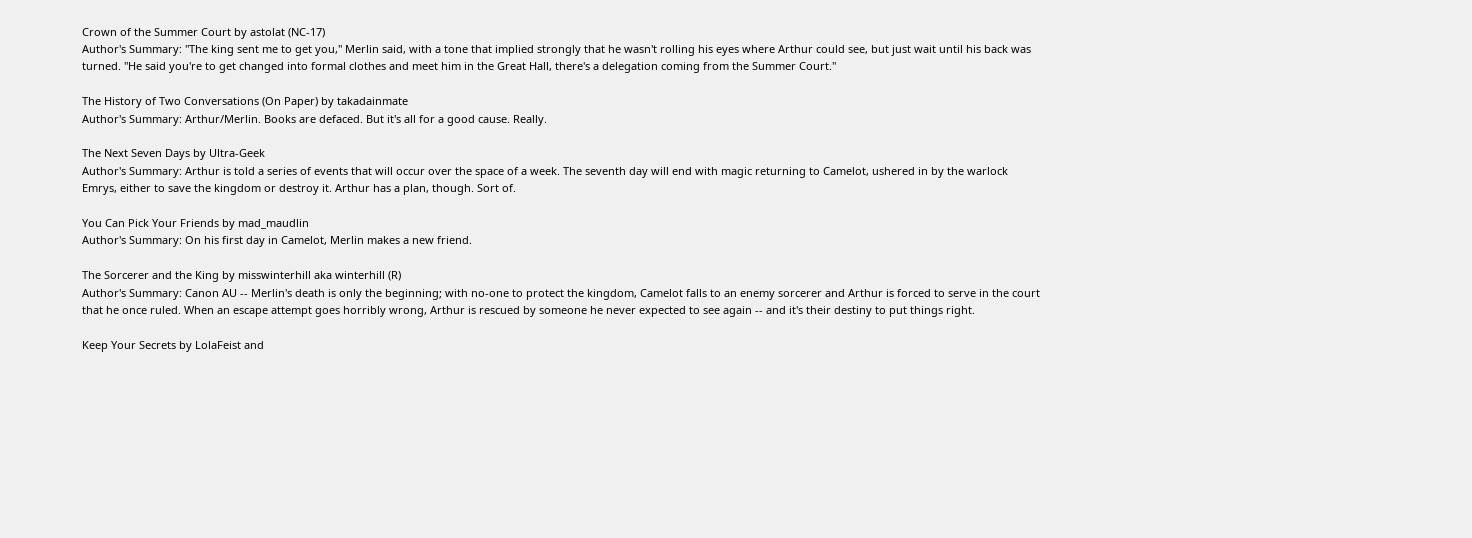Crown of the Summer Court by astolat (NC-17)
Author's Summary: "The king sent me to get you," Merlin said, with a tone that implied strongly that he wasn't rolling his eyes where Arthur could see, but just wait until his back was turned. "He said you're to get changed into formal clothes and meet him in the Great Hall, there's a delegation coming from the Summer Court."

The History of Two Conversations (On Paper) by takadainmate
Author's Summary: Arthur/Merlin. Books are defaced. But it's all for a good cause. Really.

The Next Seven Days by Ultra-Geek
Author's Summary: Arthur is told a series of events that will occur over the space of a week. The seventh day will end with magic returning to Camelot, ushered in by the warlock Emrys, either to save the kingdom or destroy it. Arthur has a plan, though. Sort of.

You Can Pick Your Friends by mad_maudlin
Author's Summary: On his first day in Camelot, Merlin makes a new friend.

The Sorcerer and the King by misswinterhill aka winterhill (R)
Author's Summary: Canon AU -- Merlin's death is only the beginning; with no-one to protect the kingdom, Camelot falls to an enemy sorcerer and Arthur is forced to serve in the court that he once ruled. When an escape attempt goes horribly wrong, Arthur is rescued by someone he never expected to see again -- and it's their destiny to put things right.

Keep Your Secrets by LolaFeist and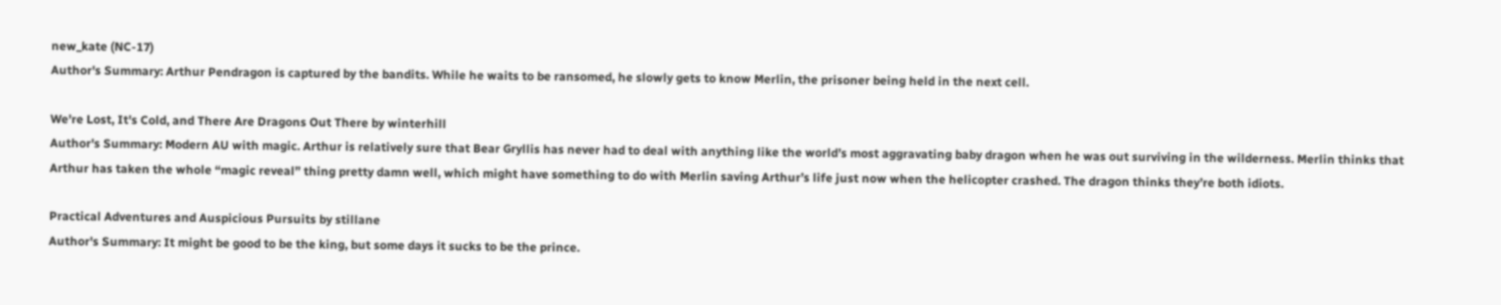new_kate (NC-17)
Author's Summary: Arthur Pendragon is captured by the bandits. While he waits to be ransomed, he slowly gets to know Merlin, the prisoner being held in the next cell.

We're Lost, It's Cold, and There Are Dragons Out There by winterhill
Author's Summary: Modern AU with magic. Arthur is relatively sure that Bear Gryllis has never had to deal with anything like the world’s most aggravating baby dragon when he was out surviving in the wilderness. Merlin thinks that Arthur has taken the whole “magic reveal” thing pretty damn well, which might have something to do with Merlin saving Arthur’s life just now when the helicopter crashed. The dragon thinks they’re both idiots.

Practical Adventures and Auspicious Pursuits by stillane
Author's Summary: It might be good to be the king, but some days it sucks to be the prince.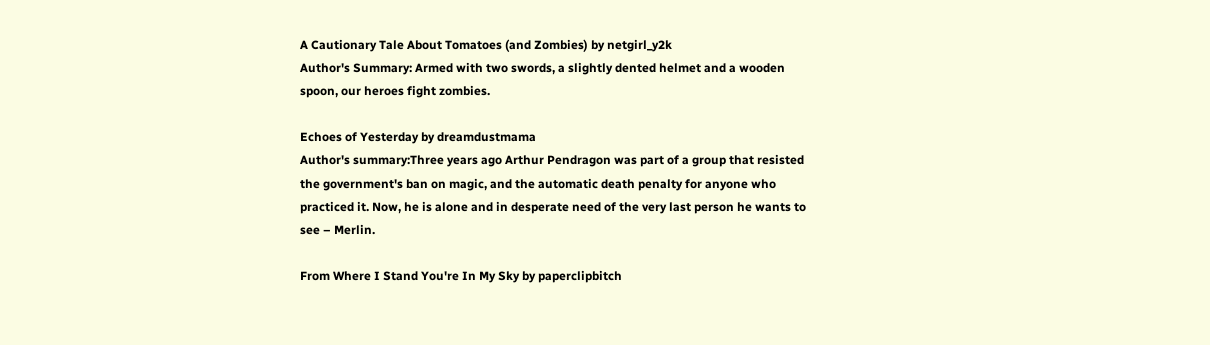A Cautionary Tale About Tomatoes (and Zombies) by netgirl_y2k
Author's Summary: Armed with two swords, a slightly dented helmet and a wooden spoon, our heroes fight zombies.

Echoes of Yesterday by dreamdustmama
Author's summary:Three years ago Arthur Pendragon was part of a group that resisted the government's ban on magic, and the automatic death penalty for anyone who practiced it. Now, he is alone and in desperate need of the very last person he wants to see – Merlin.

From Where I Stand You're In My Sky by paperclipbitch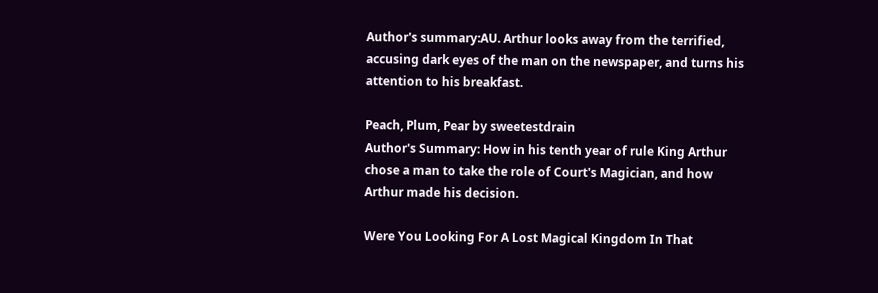Author's summary:AU. Arthur looks away from the terrified, accusing dark eyes of the man on the newspaper, and turns his attention to his breakfast.

Peach, Plum, Pear by sweetestdrain
Author's Summary: How in his tenth year of rule King Arthur chose a man to take the role of Court's Magician, and how Arthur made his decision.

Were You Looking For A Lost Magical Kingdom In That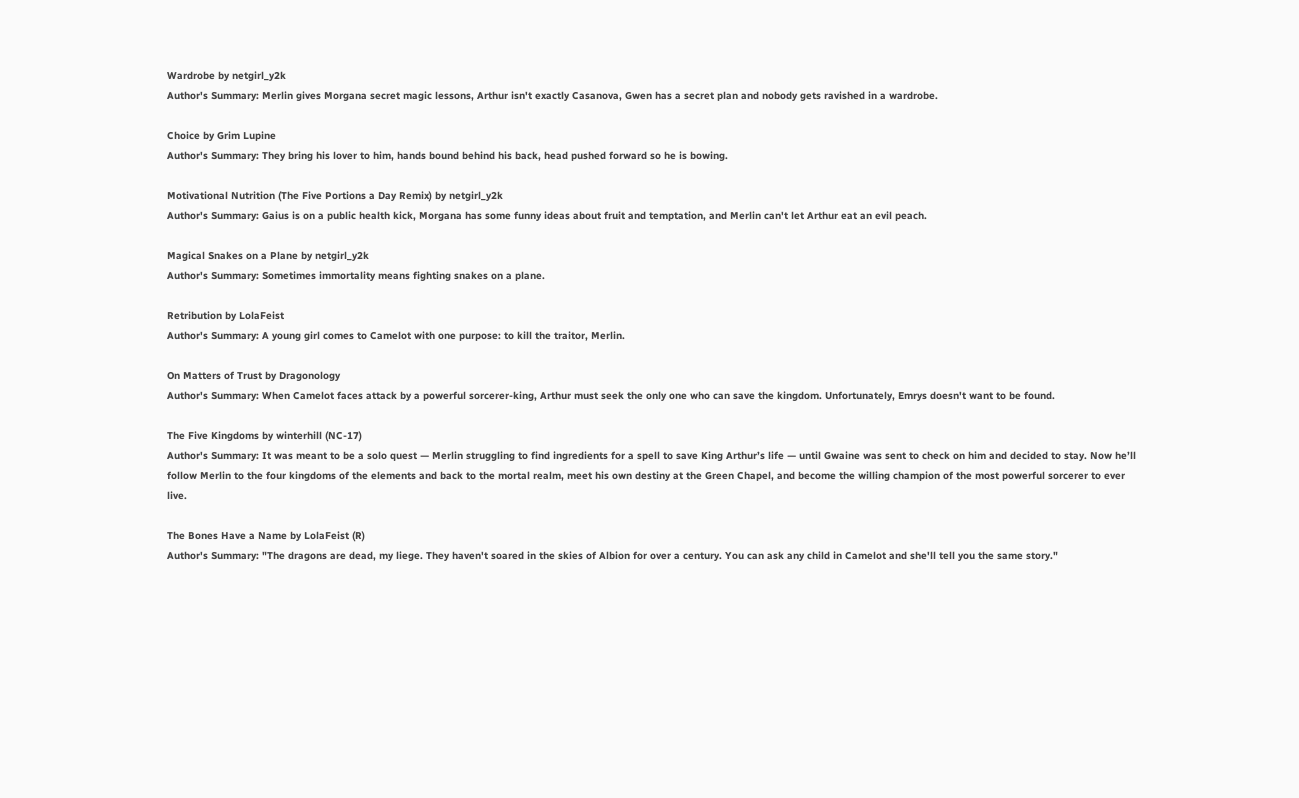Wardrobe by netgirl_y2k
Author's Summary: Merlin gives Morgana secret magic lessons, Arthur isn't exactly Casanova, Gwen has a secret plan and nobody gets ravished in a wardrobe.

Choice by Grim Lupine
Author's Summary: They bring his lover to him, hands bound behind his back, head pushed forward so he is bowing.

Motivational Nutrition (The Five Portions a Day Remix) by netgirl_y2k
Author's Summary: Gaius is on a public health kick, Morgana has some funny ideas about fruit and temptation, and Merlin can't let Arthur eat an evil peach.

Magical Snakes on a Plane by netgirl_y2k
Author's Summary: Sometimes immortality means fighting snakes on a plane.

Retribution by LolaFeist
Author's Summary: A young girl comes to Camelot with one purpose: to kill the traitor, Merlin.

On Matters of Trust by Dragonology
Author's Summary: When Camelot faces attack by a powerful sorcerer-king, Arthur must seek the only one who can save the kingdom. Unfortunately, Emrys doesn't want to be found.

The Five Kingdoms by winterhill (NC-17)
Author's Summary: It was meant to be a solo quest — Merlin struggling to find ingredients for a spell to save King Arthur’s life — until Gwaine was sent to check on him and decided to stay. Now he’ll follow Merlin to the four kingdoms of the elements and back to the mortal realm, meet his own destiny at the Green Chapel, and become the willing champion of the most powerful sorcerer to ever live.

The Bones Have a Name by LolaFeist (R)
Author's Summary: "The dragons are dead, my liege. They haven't soared in the skies of Albion for over a century. You can ask any child in Camelot and she'll tell you the same story."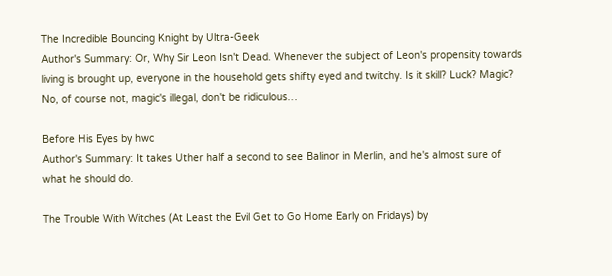The Incredible Bouncing Knight by Ultra-Geek
Author's Summary: Or, Why Sir Leon Isn't Dead. Whenever the subject of Leon's propensity towards living is brought up, everyone in the household gets shifty eyed and twitchy. Is it skill? Luck? Magic? No, of course not, magic's illegal, don't be ridiculous…

Before His Eyes by hwc
Author's Summary: It takes Uther half a second to see Balinor in Merlin, and he's almost sure of what he should do.

The Trouble With Witches (At Least the Evil Get to Go Home Early on Fridays) by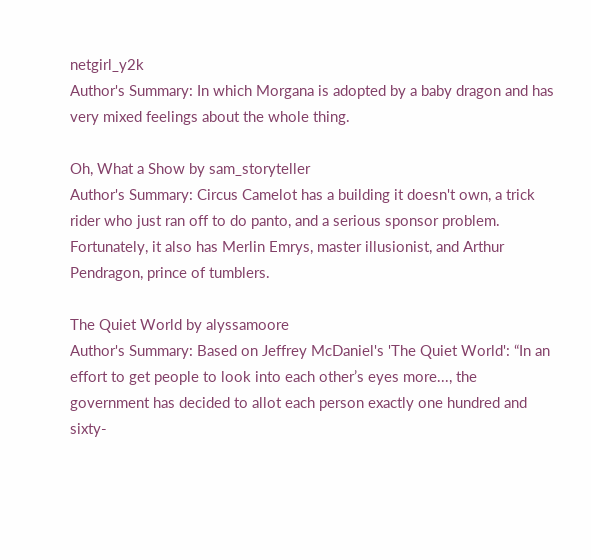netgirl_y2k
Author's Summary: In which Morgana is adopted by a baby dragon and has very mixed feelings about the whole thing.

Oh, What a Show by sam_storyteller
Author's Summary: Circus Camelot has a building it doesn't own, a trick rider who just ran off to do panto, and a serious sponsor problem. Fortunately, it also has Merlin Emrys, master illusionist, and Arthur Pendragon, prince of tumblers.

The Quiet World by alyssamoore
Author's Summary: Based on Jeffrey McDaniel's 'The Quiet World': “In an effort to get people to look into each other’s eyes more..., the government has decided to allot each person exactly one hundred and sixty-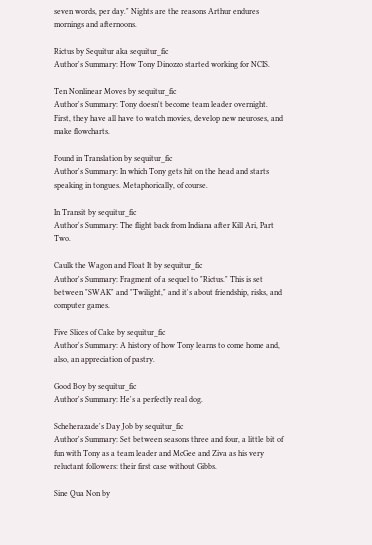seven words, per day." Nights are the reasons Arthur endures mornings and afternoons.

Rictus by Sequitur aka sequitur_fic
Author's Summary: How Tony Dinozzo started working for NCIS.

Ten Nonlinear Moves by sequitur_fic
Author's Summary: Tony doesn't become team leader overnight. First, they have all have to watch movies, develop new neuroses, and make flowcharts.

Found in Translation by sequitur_fic
Author's Summary: In which Tony gets hit on the head and starts speaking in tongues. Metaphorically, of course.

In Transit by sequitur_fic
Author's Summary: The flight back from Indiana after Kill Ari, Part Two.

Caulk the Wagon and Float It by sequitur_fic
Author's Summary: Fragment of a sequel to "Rictus." This is set between "SWAK" and "Twilight," and it's about friendship, risks, and computer games.

Five Slices of Cake by sequitur_fic
Author's Summary: A history of how Tony learns to come home and, also, an appreciation of pastry.

Good Boy by sequitur_fic
Author's Summary: He's a perfectly real dog.

Scheherazade's Day Job by sequitur_fic
Author's Summary: Set between seasons three and four, a little bit of fun with Tony as a team leader and McGee and Ziva as his very reluctant followers: their first case without Gibbs.

Sine Qua Non by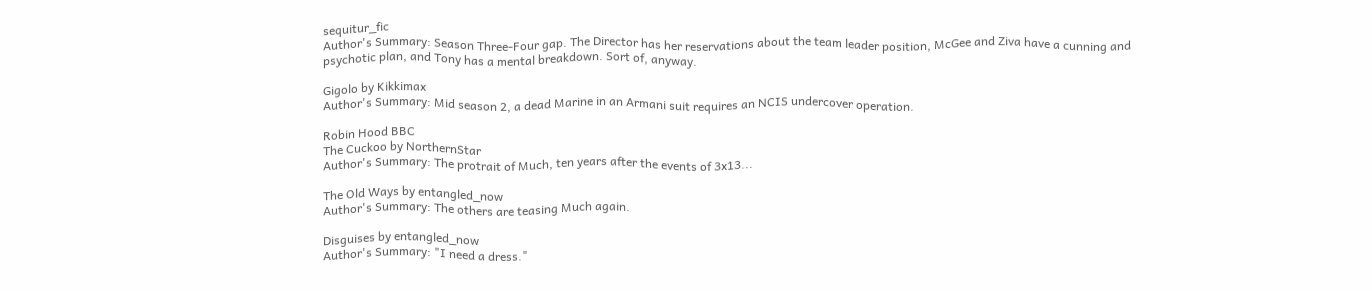sequitur_fic
Author's Summary: Season Three-Four gap. The Director has her reservations about the team leader position, McGee and Ziva have a cunning and psychotic plan, and Tony has a mental breakdown. Sort of, anyway.

Gigolo by Kikkimax
Author's Summary: Mid season 2, a dead Marine in an Armani suit requires an NCIS undercover operation.

Robin Hood BBC
The Cuckoo by NorthernStar
Author's Summary: The protrait of Much, ten years after the events of 3x13...

The Old Ways by entangled_now
Author's Summary: The others are teasing Much again.

Disguises by entangled_now
Author's Summary: "I need a dress."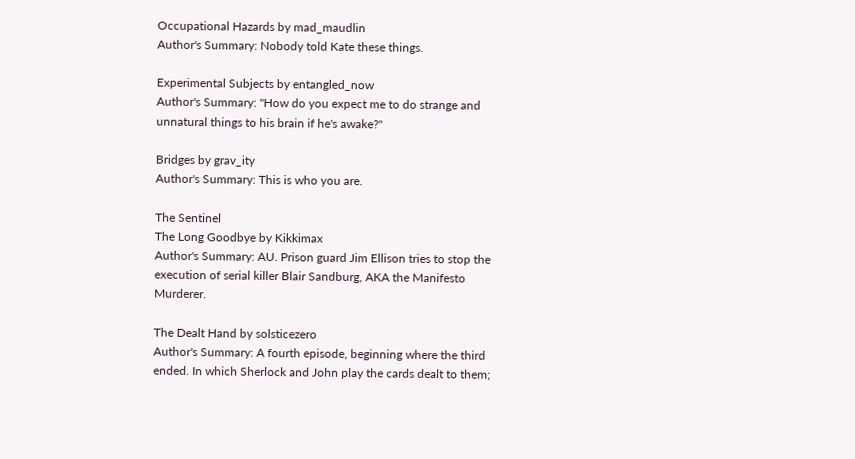Occupational Hazards by mad_maudlin
Author's Summary: Nobody told Kate these things.

Experimental Subjects by entangled_now
Author's Summary: "How do you expect me to do strange and unnatural things to his brain if he's awake?"

Bridges by grav_ity
Author's Summary: This is who you are.

The Sentinel
The Long Goodbye by Kikkimax
Author's Summary: AU. Prison guard Jim Ellison tries to stop the execution of serial killer Blair Sandburg, AKA the Manifesto Murderer.

The Dealt Hand by solsticezero
Author's Summary: A fourth episode, beginning where the third ended. In which Sherlock and John play the cards dealt to them;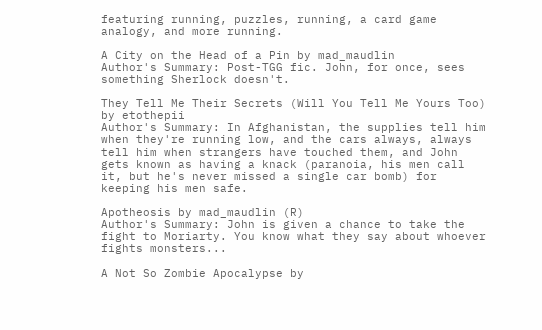featuring running, puzzles, running, a card game analogy, and more running.

A City on the Head of a Pin by mad_maudlin
Author's Summary: Post-TGG fic. John, for once, sees something Sherlock doesn't.

They Tell Me Their Secrets (Will You Tell Me Yours Too) by etothepii
Author's Summary: In Afghanistan, the supplies tell him when they're running low, and the cars always, always tell him when strangers have touched them, and John gets known as having a knack (paranoia, his men call it, but he's never missed a single car bomb) for keeping his men safe.

Apotheosis by mad_maudlin (R)
Author's Summary: John is given a chance to take the fight to Moriarty. You know what they say about whoever fights monsters...

A Not So Zombie Apocalypse by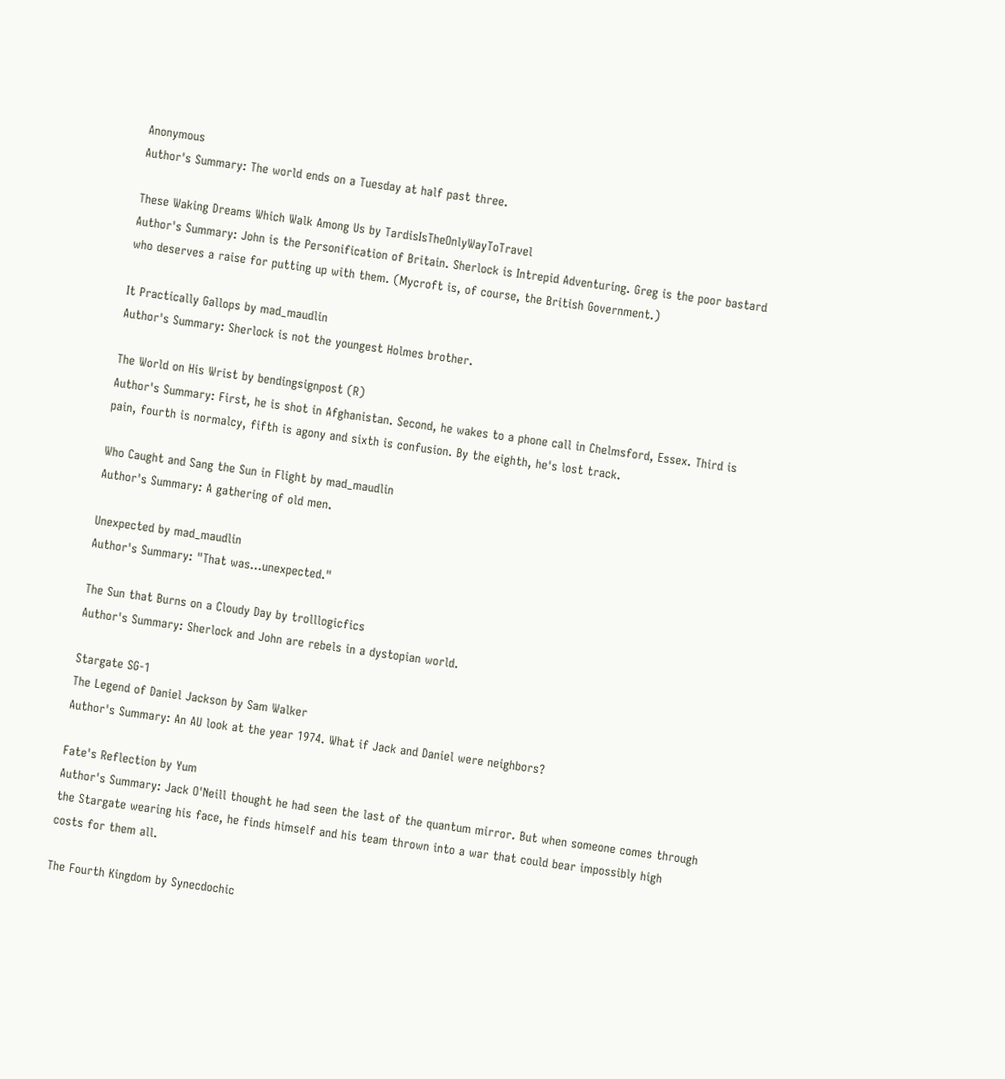Anonymous
Author's Summary: The world ends on a Tuesday at half past three.

These Waking Dreams Which Walk Among Us by TardisIsTheOnlyWayToTravel
Author's Summary: John is the Personification of Britain. Sherlock is Intrepid Adventuring. Greg is the poor bastard who deserves a raise for putting up with them. (Mycroft is, of course, the British Government.)

It Practically Gallops by mad_maudlin
Author's Summary: Sherlock is not the youngest Holmes brother.

The World on His Wrist by bendingsignpost (R)
Author's Summary: First, he is shot in Afghanistan. Second, he wakes to a phone call in Chelmsford, Essex. Third is pain, fourth is normalcy, fifth is agony and sixth is confusion. By the eighth, he's lost track.

Who Caught and Sang the Sun in Flight by mad_maudlin
Author's Summary: A gathering of old men.

Unexpected by mad_maudlin
Author's Summary: "That was...unexpected."

The Sun that Burns on a Cloudy Day by trolllogicfics
Author's Summary: Sherlock and John are rebels in a dystopian world.

Stargate SG-1
The Legend of Daniel Jackson by Sam Walker
Author's Summary: An AU look at the year 1974. What if Jack and Daniel were neighbors?

Fate's Reflection by Yum
Author's Summary: Jack O'Neill thought he had seen the last of the quantum mirror. But when someone comes through the Stargate wearing his face, he finds himself and his team thrown into a war that could bear impossibly high costs for them all.

The Fourth Kingdom by Synecdochic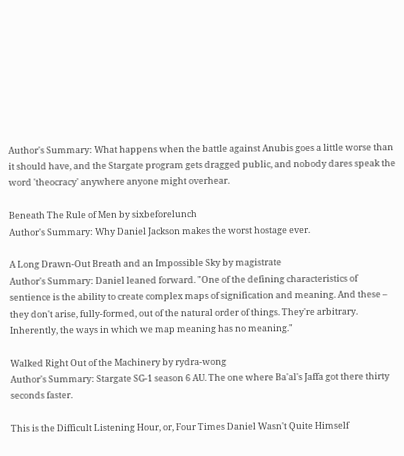Author's Summary: What happens when the battle against Anubis goes a little worse than it should have, and the Stargate program gets dragged public, and nobody dares speak the word 'theocracy' anywhere anyone might overhear.

Beneath The Rule of Men by sixbeforelunch
Author's Summary: Why Daniel Jackson makes the worst hostage ever.

A Long Drawn-Out Breath and an Impossible Sky by magistrate
Author's Summary: Daniel leaned forward. "One of the defining characteristics of sentience is the ability to create complex maps of signification and meaning. And these – they don't arise, fully-formed, out of the natural order of things. They're arbitrary. Inherently, the ways in which we map meaning has no meaning."

Walked Right Out of the Machinery by rydra-wong
Author's Summary: Stargate SG-1 season 6 AU. The one where Ba'al's Jaffa got there thirty seconds faster.

This is the Difficult Listening Hour, or, Four Times Daniel Wasn't Quite Himself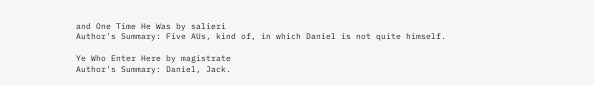and One Time He Was by salieri
Author's Summary: Five AUs, kind of, in which Daniel is not quite himself.

Ye Who Enter Here by magistrate
Author's Summary: Daniel, Jack.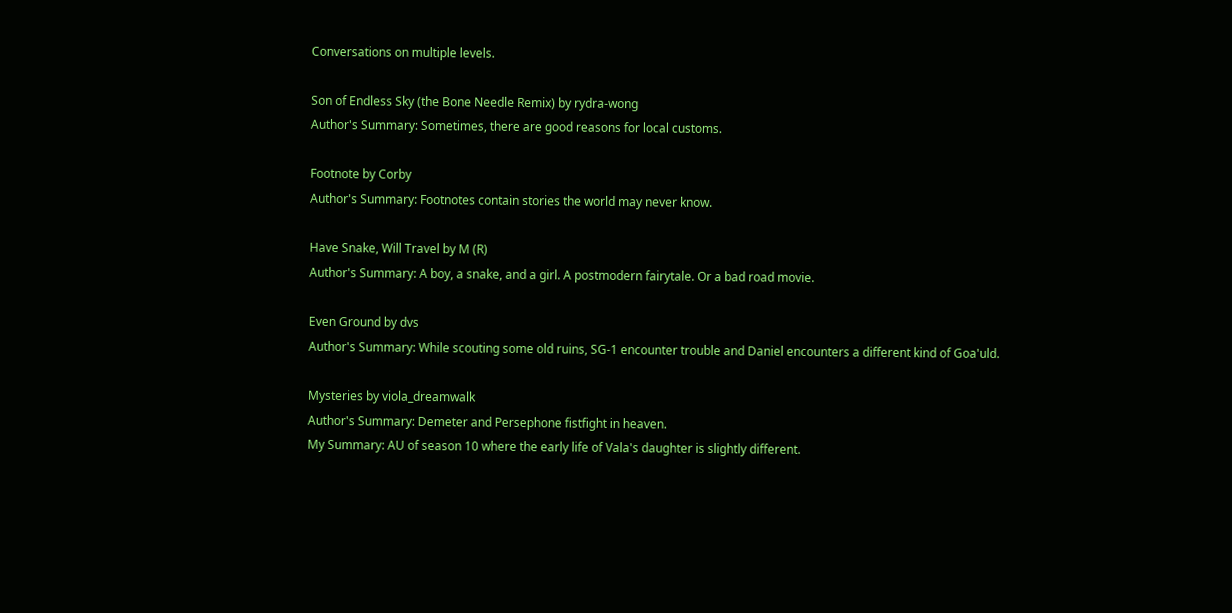Conversations on multiple levels.

Son of Endless Sky (the Bone Needle Remix) by rydra-wong
Author's Summary: Sometimes, there are good reasons for local customs.

Footnote by Corby
Author's Summary: Footnotes contain stories the world may never know.

Have Snake, Will Travel by M (R)
Author's Summary: A boy, a snake, and a girl. A postmodern fairytale. Or a bad road movie.

Even Ground by dvs
Author's Summary: While scouting some old ruins, SG-1 encounter trouble and Daniel encounters a different kind of Goa'uld.

Mysteries by viola_dreamwalk
Author's Summary: Demeter and Persephone fistfight in heaven.
My Summary: AU of season 10 where the early life of Vala's daughter is slightly different.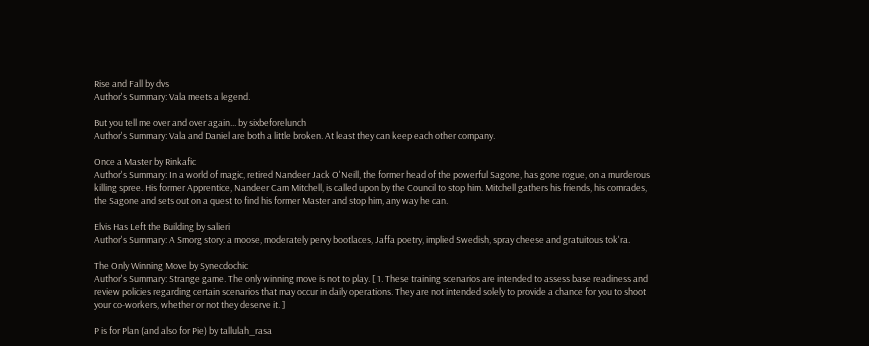Rise and Fall by dvs
Author's Summary: Vala meets a legend.

But you tell me over and over again... by sixbeforelunch
Author's Summary: Vala and Daniel are both a little broken. At least they can keep each other company.

Once a Master by Rinkafic
Author's Summary: In a world of magic, retired Nandeer Jack O'Neill, the former head of the powerful Sagone, has gone rogue, on a murderous killing spree. His former Apprentice, Nandeer Cam Mitchell, is called upon by the Council to stop him. Mitchell gathers his friends, his comrades, the Sagone and sets out on a quest to find his former Master and stop him, any way he can.

Elvis Has Left the Building by salieri
Author's Summary: A Smorg story: a moose, moderately pervy bootlaces, Jaffa poetry, implied Swedish, spray cheese and gratuitous tok'ra.

The Only Winning Move by Synecdochic
Author's Summary: Strange game. The only winning move is not to play. [ 1. These training scenarios are intended to assess base readiness and review policies regarding certain scenarios that may occur in daily operations. They are not intended solely to provide a chance for you to shoot your co-workers, whether or not they deserve it. ]

P is for Plan (and also for Pie) by tallulah_rasa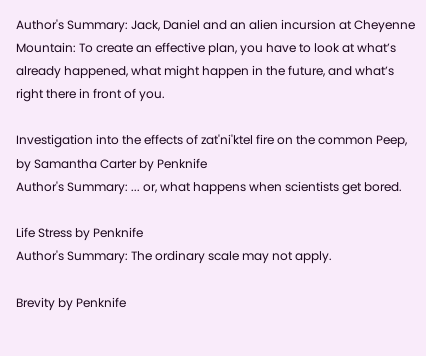Author's Summary: Jack, Daniel and an alien incursion at Cheyenne Mountain: To create an effective plan, you have to look at what’s already happened, what might happen in the future, and what’s right there in front of you.

Investigation into the effects of zat'ni'ktel fire on the common Peep, by Samantha Carter by Penknife
Author's Summary: ... or, what happens when scientists get bored.

Life Stress by Penknife
Author's Summary: The ordinary scale may not apply.

Brevity by Penknife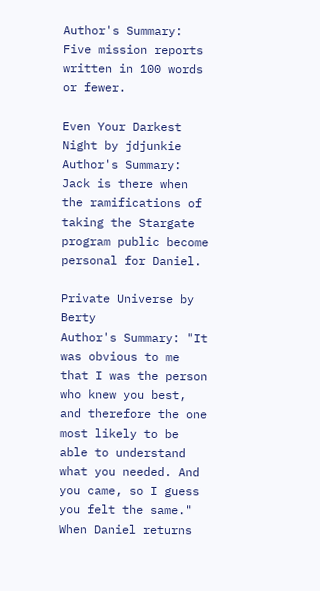Author's Summary: Five mission reports written in 100 words or fewer.

Even Your Darkest Night by jdjunkie
Author's Summary: Jack is there when the ramifications of taking the Stargate program public become personal for Daniel.

Private Universe by Berty
Author's Summary: "It was obvious to me that I was the person who knew you best, and therefore the one most likely to be able to understand what you needed. And you came, so I guess you felt the same." When Daniel returns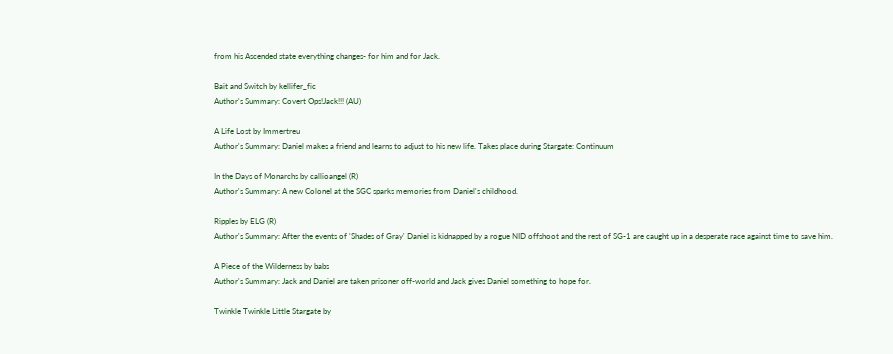from his Ascended state everything changes- for him and for Jack.

Bait and Switch by kellifer_fic
Author's Summary: Covert Ops!Jack!!! (AU)

A Life Lost by Immertreu
Author's Summary: Daniel makes a friend and learns to adjust to his new life. Takes place during Stargate: Continuum

In the Days of Monarchs by callioangel (R)
Author's Summary: A new Colonel at the SGC sparks memories from Daniel's childhood.

Ripples by ELG (R)
Author's Summary: After the events of 'Shades of Gray' Daniel is kidnapped by a rogue NID offshoot and the rest of SG-1 are caught up in a desperate race against time to save him.

A Piece of the Wilderness by babs
Author's Summary: Jack and Daniel are taken prisoner off-world and Jack gives Daniel something to hope for.

Twinkle Twinkle Little Stargate by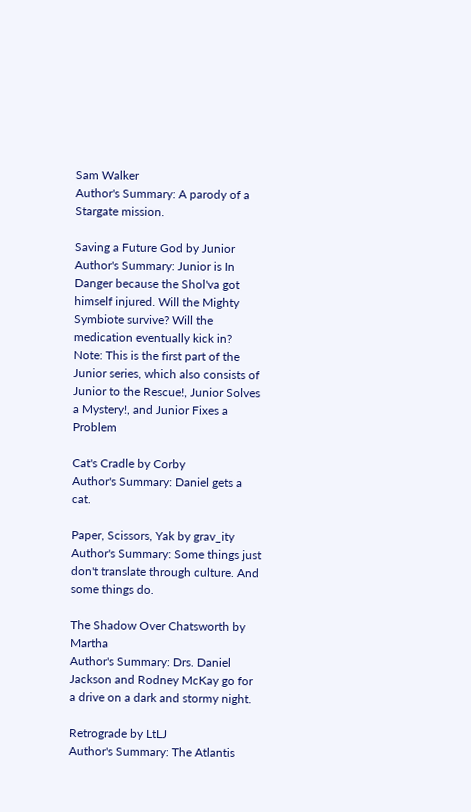Sam Walker
Author's Summary: A parody of a Stargate mission.

Saving a Future God by Junior
Author's Summary: Junior is In Danger because the Shol'va got himself injured. Will the Mighty Symbiote survive? Will the medication eventually kick in?
Note: This is the first part of the Junior series, which also consists of Junior to the Rescue!, Junior Solves a Mystery!, and Junior Fixes a Problem

Cat's Cradle by Corby
Author's Summary: Daniel gets a cat.

Paper, Scissors, Yak by grav_ity
Author's Summary: Some things just don't translate through culture. And some things do.

The Shadow Over Chatsworth by Martha
Author's Summary: Drs. Daniel Jackson and Rodney McKay go for a drive on a dark and stormy night.

Retrograde by LtLJ
Author's Summary: The Atlantis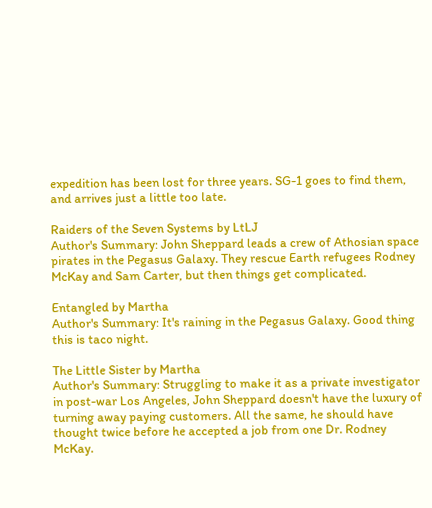expedition has been lost for three years. SG-1 goes to find them, and arrives just a little too late.

Raiders of the Seven Systems by LtLJ
Author's Summary: John Sheppard leads a crew of Athosian space pirates in the Pegasus Galaxy. They rescue Earth refugees Rodney McKay and Sam Carter, but then things get complicated.

Entangled by Martha
Author's Summary: It's raining in the Pegasus Galaxy. Good thing this is taco night.

The Little Sister by Martha
Author's Summary: Struggling to make it as a private investigator in post-war Los Angeles, John Sheppard doesn't have the luxury of turning away paying customers. All the same, he should have thought twice before he accepted a job from one Dr. Rodney McKay.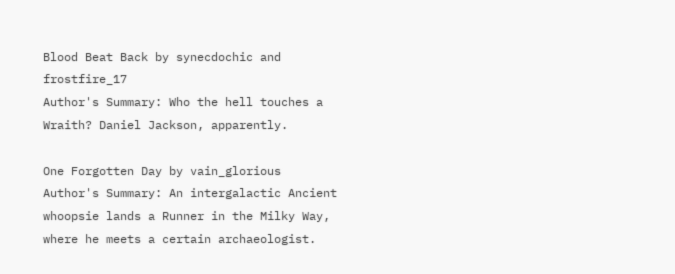Blood Beat Back by synecdochic and frostfire_17
Author's Summary: Who the hell touches a Wraith? Daniel Jackson, apparently.

One Forgotten Day by vain_glorious
Author's Summary: An intergalactic Ancient whoopsie lands a Runner in the Milky Way, where he meets a certain archaeologist.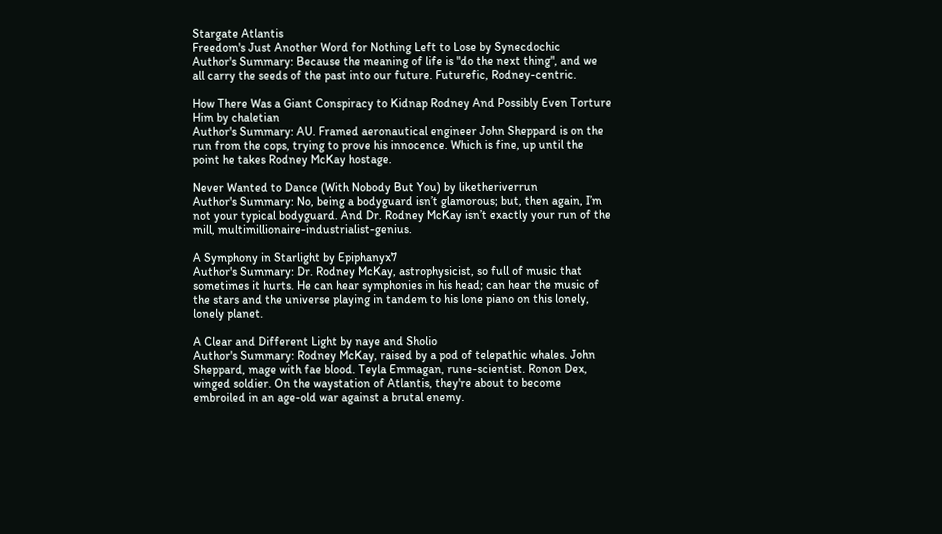Stargate Atlantis
Freedom's Just Another Word for Nothing Left to Lose by Synecdochic
Author's Summary: Because the meaning of life is "do the next thing", and we all carry the seeds of the past into our future. Futurefic, Rodney-centric.

How There Was a Giant Conspiracy to Kidnap Rodney And Possibly Even Torture Him by chaletian
Author's Summary: AU. Framed aeronautical engineer John Sheppard is on the run from the cops, trying to prove his innocence. Which is fine, up until the point he takes Rodney McKay hostage.

Never Wanted to Dance (With Nobody But You) by liketheriverrun
Author's Summary: No, being a bodyguard isn’t glamorous; but, then again, I’m not your typical bodyguard. And Dr. Rodney McKay isn’t exactly your run of the mill, multimillionaire-industrialist-genius.

A Symphony in Starlight by Epiphanyx7
Author's Summary: Dr. Rodney McKay, astrophysicist, so full of music that sometimes it hurts. He can hear symphonies in his head; can hear the music of the stars and the universe playing in tandem to his lone piano on this lonely, lonely planet.

A Clear and Different Light by naye and Sholio
Author's Summary: Rodney McKay, raised by a pod of telepathic whales. John Sheppard, mage with fae blood. Teyla Emmagan, rune-scientist. Ronon Dex, winged soldier. On the waystation of Atlantis, they're about to become embroiled in an age-old war against a brutal enemy.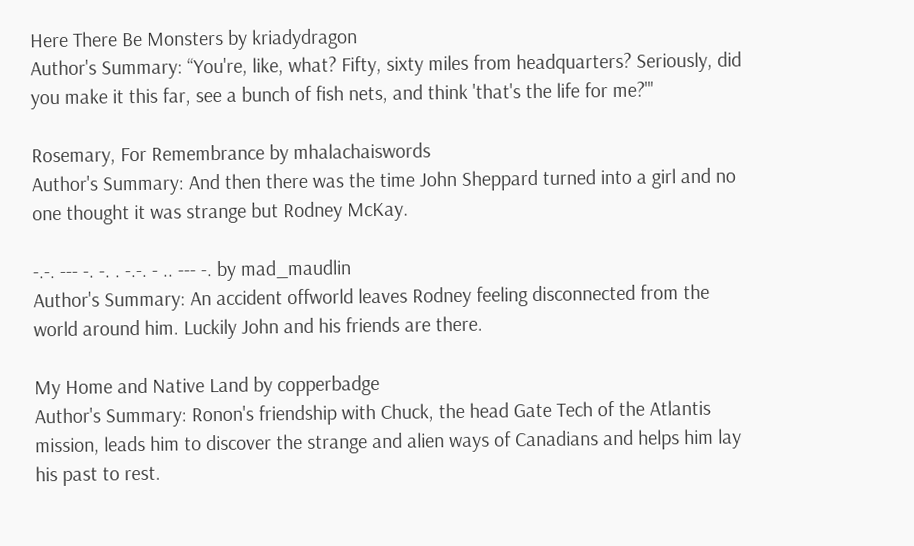Here There Be Monsters by kriadydragon
Author's Summary: “You're, like, what? Fifty, sixty miles from headquarters? Seriously, did you make it this far, see a bunch of fish nets, and think 'that's the life for me?'"

Rosemary, For Remembrance by mhalachaiswords
Author's Summary: And then there was the time John Sheppard turned into a girl and no one thought it was strange but Rodney McKay.

-.-. --- -. -. . -.-. - .. --- -. by mad_maudlin
Author's Summary: An accident offworld leaves Rodney feeling disconnected from the world around him. Luckily John and his friends are there.

My Home and Native Land by copperbadge
Author's Summary: Ronon's friendship with Chuck, the head Gate Tech of the Atlantis mission, leads him to discover the strange and alien ways of Canadians and helps him lay his past to rest.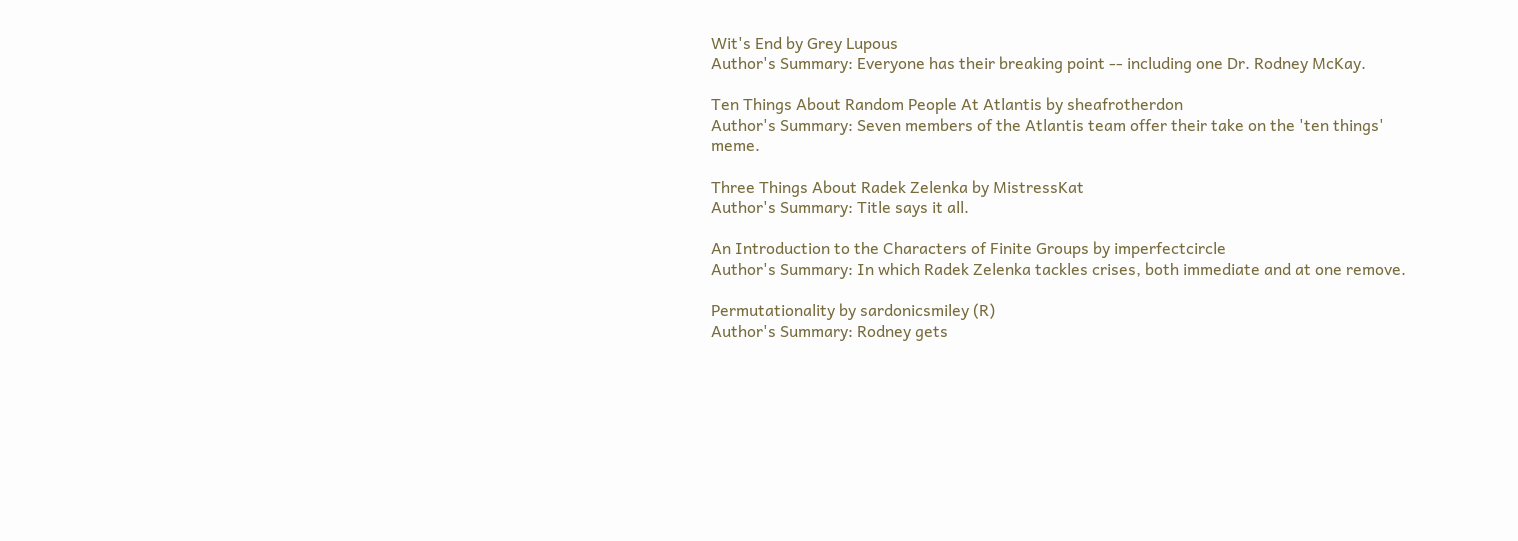Wit's End by Grey Lupous
Author's Summary: Everyone has their breaking point -- including one Dr. Rodney McKay.

Ten Things About Random People At Atlantis by sheafrotherdon
Author's Summary: Seven members of the Atlantis team offer their take on the 'ten things' meme.

Three Things About Radek Zelenka by MistressKat
Author's Summary: Title says it all.

An Introduction to the Characters of Finite Groups by imperfectcircle
Author's Summary: In which Radek Zelenka tackles crises, both immediate and at one remove.

Permutationality by sardonicsmiley (R)
Author's Summary: Rodney gets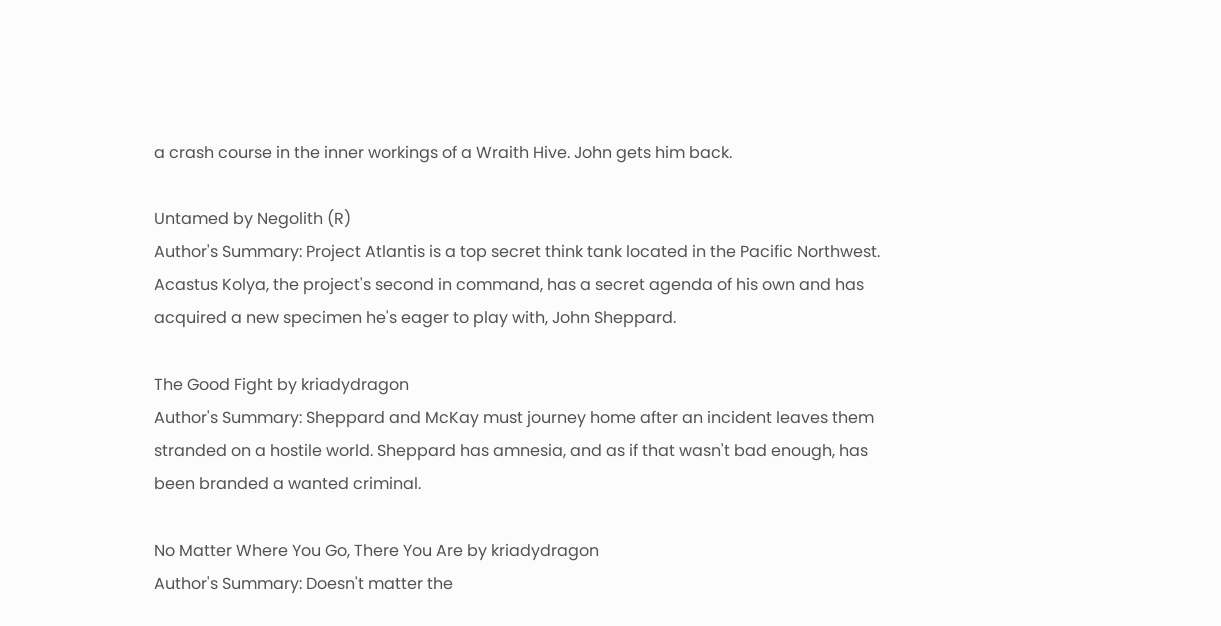a crash course in the inner workings of a Wraith Hive. John gets him back.

Untamed by Negolith (R)
Author's Summary: Project Atlantis is a top secret think tank located in the Pacific Northwest. Acastus Kolya, the project's second in command, has a secret agenda of his own and has acquired a new specimen he's eager to play with, John Sheppard.

The Good Fight by kriadydragon
Author's Summary: Sheppard and McKay must journey home after an incident leaves them stranded on a hostile world. Sheppard has amnesia, and as if that wasn't bad enough, has been branded a wanted criminal.

No Matter Where You Go, There You Are by kriadydragon
Author's Summary: Doesn't matter the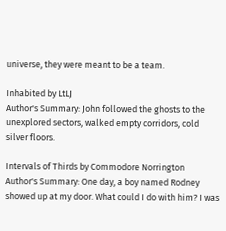universe, they were meant to be a team.

Inhabited by LtLJ
Author's Summary: John followed the ghosts to the unexplored sectors, walked empty corridors, cold silver floors.

Intervals of Thirds by Commodore Norrington
Author's Summary: One day, a boy named Rodney showed up at my door. What could I do with him? I was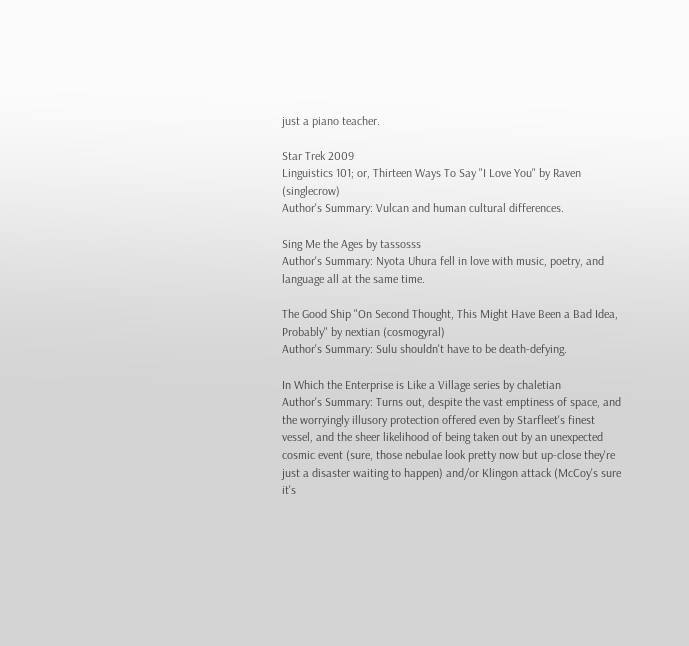just a piano teacher.

Star Trek 2009
Linguistics 101; or, Thirteen Ways To Say "I Love You" by Raven (singlecrow)
Author's Summary: Vulcan and human cultural differences.

Sing Me the Ages by tassosss
Author's Summary: Nyota Uhura fell in love with music, poetry, and language all at the same time.

The Good Ship "On Second Thought, This Might Have Been a Bad Idea, Probably" by nextian (cosmogyral)
Author's Summary: Sulu shouldn't have to be death-defying.

In Which the Enterprise is Like a Village series by chaletian
Author's Summary: Turns out, despite the vast emptiness of space, and the worryingly illusory protection offered even by Starfleet's finest vessel, and the sheer likelihood of being taken out by an unexpected cosmic event (sure, those nebulae look pretty now but up-close they're just a disaster waiting to happen) and/or Klingon attack (McCoy's sure it's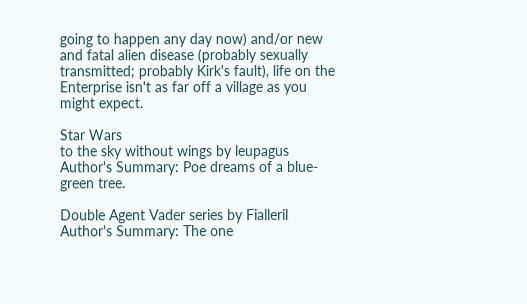going to happen any day now) and/or new and fatal alien disease (probably sexually transmitted; probably Kirk's fault), life on the Enterprise isn't as far off a village as you might expect.

Star Wars
to the sky without wings by leupagus
Author's Summary: Poe dreams of a blue-green tree.

Double Agent Vader series by Fialleril
Author's Summary: The one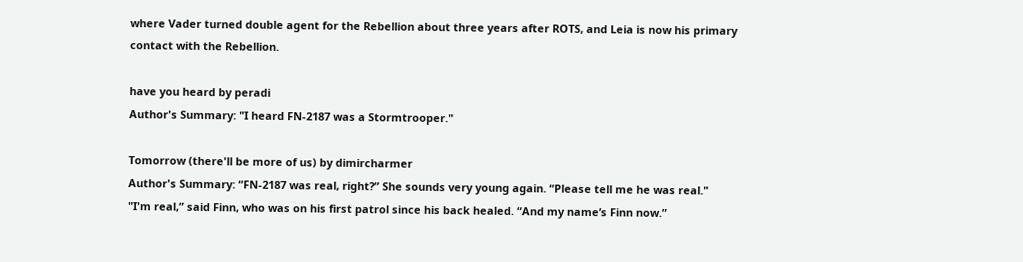where Vader turned double agent for the Rebellion about three years after ROTS, and Leia is now his primary contact with the Rebellion.

have you heard by peradi
Author's Summary: "I heard FN-2187 was a Stormtrooper."

Tomorrow (there'll be more of us) by dimircharmer
Author's Summary: “FN-2187 was real, right?” She sounds very young again. “Please tell me he was real."
"I'm real,” said Finn, who was on his first patrol since his back healed. “And my name’s Finn now.”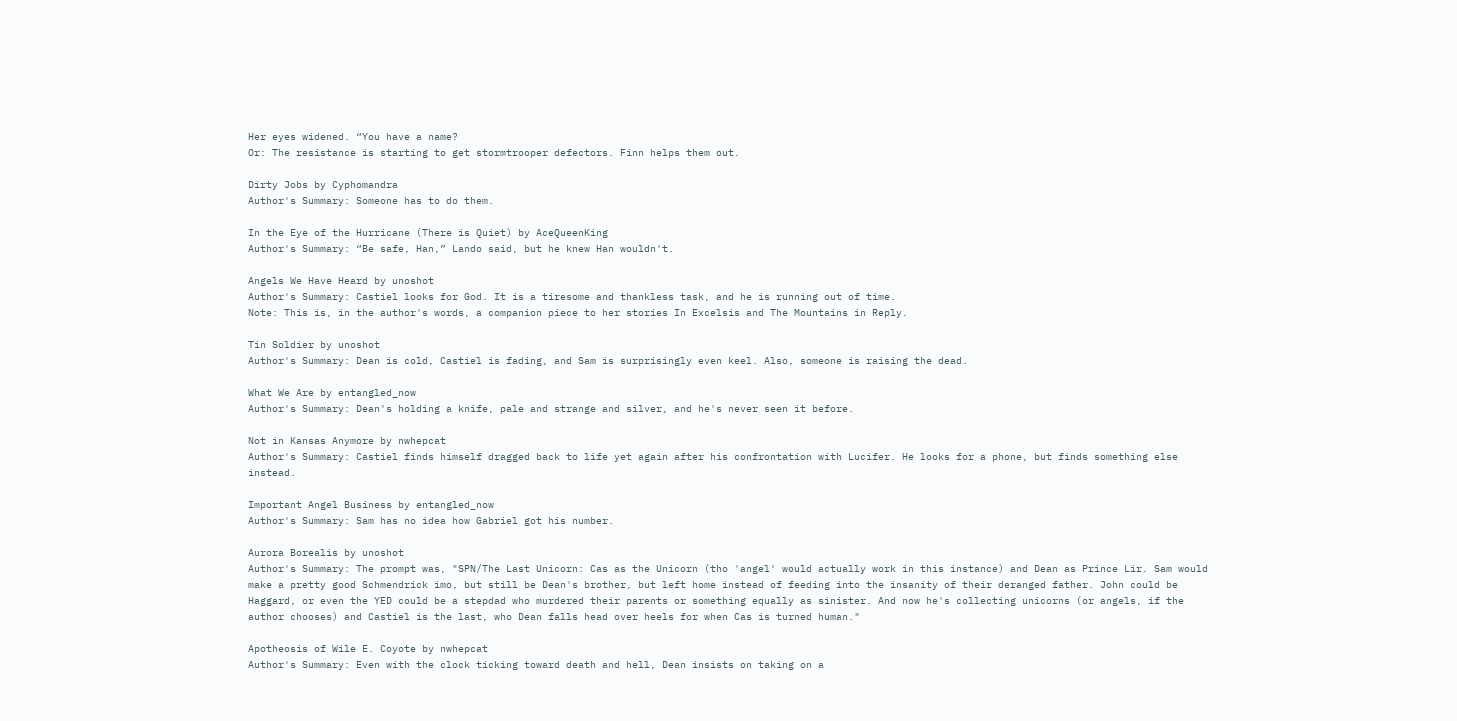Her eyes widened. “You have a name?
Or: The resistance is starting to get stormtrooper defectors. Finn helps them out.

Dirty Jobs by Cyphomandra
Author's Summary: Someone has to do them.

In the Eye of the Hurricane (There is Quiet) by AceQueenKing
Author's Summary: “Be safe, Han,” Lando said, but he knew Han wouldn't.

Angels We Have Heard by unoshot
Author's Summary: Castiel looks for God. It is a tiresome and thankless task, and he is running out of time.
Note: This is, in the author's words, a companion piece to her stories In Excelsis and The Mountains in Reply.

Tin Soldier by unoshot
Author's Summary: Dean is cold, Castiel is fading, and Sam is surprisingly even keel. Also, someone is raising the dead.

What We Are by entangled_now
Author's Summary: Dean's holding a knife, pale and strange and silver, and he's never seen it before.

Not in Kansas Anymore by nwhepcat
Author's Summary: Castiel finds himself dragged back to life yet again after his confrontation with Lucifer. He looks for a phone, but finds something else instead.

Important Angel Business by entangled_now
Author's Summary: Sam has no idea how Gabriel got his number.

Aurora Borealis by unoshot
Author's Summary: The prompt was, "SPN/The Last Unicorn: Cas as the Unicorn (tho 'angel' would actually work in this instance) and Dean as Prince Lir. Sam would make a pretty good Schmendrick imo, but still be Dean's brother, but left home instead of feeding into the insanity of their deranged father. John could be Haggard, or even the YED could be a stepdad who murdered their parents or something equally as sinister. And now he's collecting unicorns (or angels, if the author chooses) and Castiel is the last, who Dean falls head over heels for when Cas is turned human."

Apotheosis of Wile E. Coyote by nwhepcat
Author's Summary: Even with the clock ticking toward death and hell, Dean insists on taking on a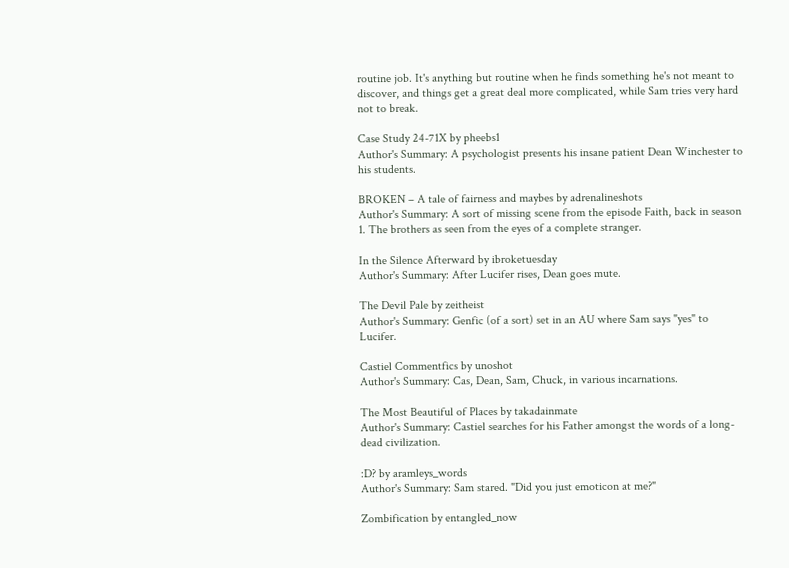routine job. It's anything but routine when he finds something he's not meant to discover, and things get a great deal more complicated, while Sam tries very hard not to break.

Case Study 24-71X by pheebs1
Author's Summary: A psychologist presents his insane patient Dean Winchester to his students.

BROKEN – A tale of fairness and maybes by adrenalineshots
Author's Summary: A sort of missing scene from the episode Faith, back in season 1. The brothers as seen from the eyes of a complete stranger.

In the Silence Afterward by ibroketuesday
Author's Summary: After Lucifer rises, Dean goes mute.

The Devil Pale by zeitheist
Author's Summary: Genfic (of a sort) set in an AU where Sam says "yes" to Lucifer.

Castiel Commentfics by unoshot
Author's Summary: Cas, Dean, Sam, Chuck, in various incarnations.

The Most Beautiful of Places by takadainmate
Author's Summary: Castiel searches for his Father amongst the words of a long-dead civilization.

:D? by aramleys_words
Author's Summary: Sam stared. "Did you just emoticon at me?"

Zombification by entangled_now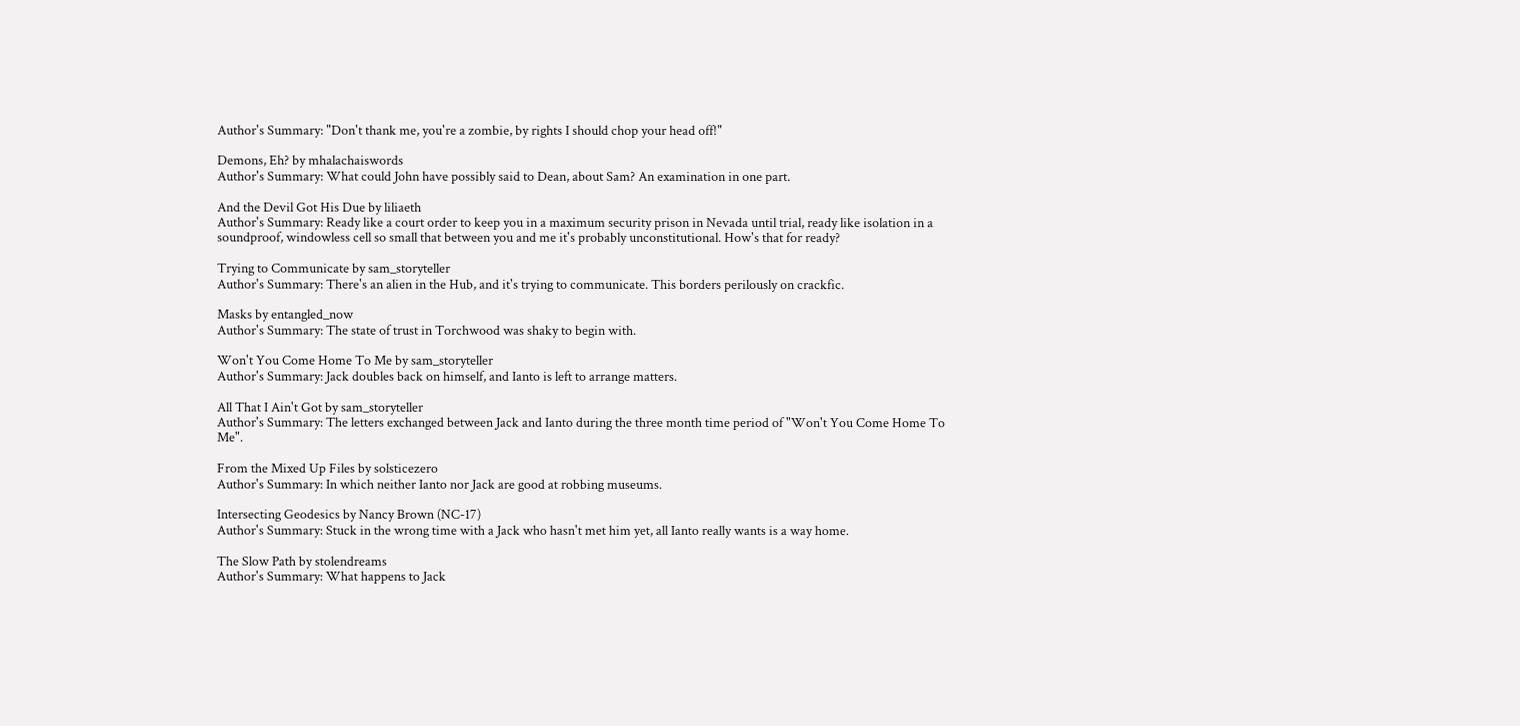Author's Summary: "Don't thank me, you're a zombie, by rights I should chop your head off!"

Demons, Eh? by mhalachaiswords
Author's Summary: What could John have possibly said to Dean, about Sam? An examination in one part.

And the Devil Got His Due by liliaeth
Author's Summary: Ready like a court order to keep you in a maximum security prison in Nevada until trial, ready like isolation in a soundproof, windowless cell so small that between you and me it's probably unconstitutional. How's that for ready?

Trying to Communicate by sam_storyteller
Author's Summary: There's an alien in the Hub, and it's trying to communicate. This borders perilously on crackfic.

Masks by entangled_now
Author's Summary: The state of trust in Torchwood was shaky to begin with.

Won't You Come Home To Me by sam_storyteller
Author's Summary: Jack doubles back on himself, and Ianto is left to arrange matters.

All That I Ain't Got by sam_storyteller
Author's Summary: The letters exchanged between Jack and Ianto during the three month time period of "Won't You Come Home To Me".

From the Mixed Up Files by solsticezero
Author's Summary: In which neither Ianto nor Jack are good at robbing museums.

Intersecting Geodesics by Nancy Brown (NC-17)
Author's Summary: Stuck in the wrong time with a Jack who hasn't met him yet, all Ianto really wants is a way home.

The Slow Path by stolendreams
Author's Summary: What happens to Jack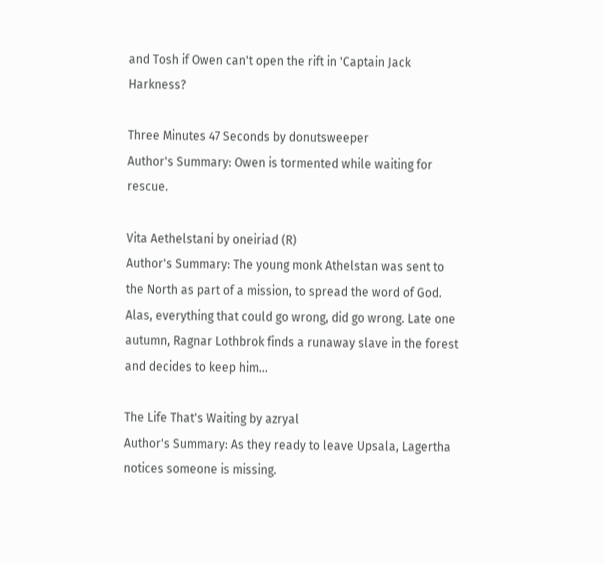and Tosh if Owen can't open the rift in 'Captain Jack Harkness?

Three Minutes 47 Seconds by donutsweeper
Author's Summary: Owen is tormented while waiting for rescue.

Vita Aethelstani by oneiriad (R)
Author's Summary: The young monk Athelstan was sent to the North as part of a mission, to spread the word of God. Alas, everything that could go wrong, did go wrong. Late one autumn, Ragnar Lothbrok finds a runaway slave in the forest and decides to keep him...

The Life That's Waiting by azryal
Author's Summary: As they ready to leave Upsala, Lagertha notices someone is missing.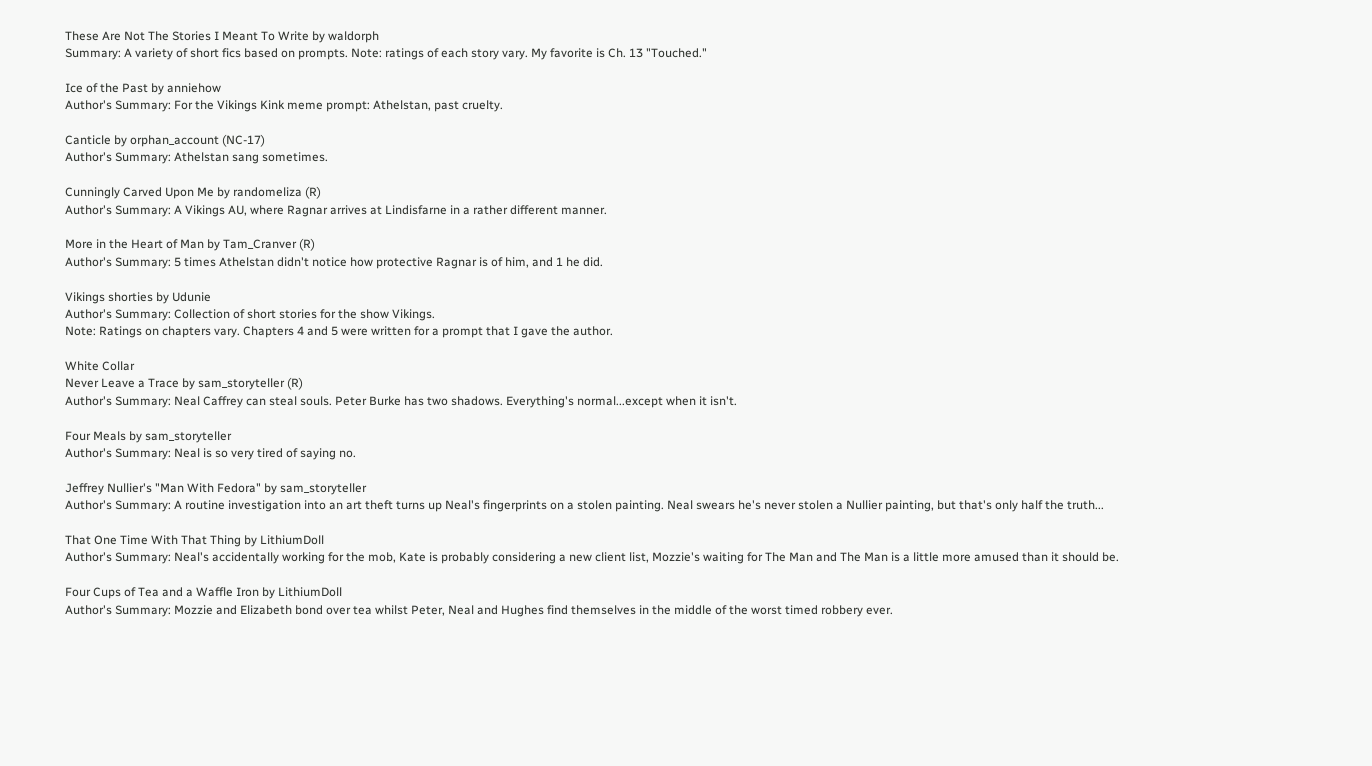These Are Not The Stories I Meant To Write by waldorph
Summary: A variety of short fics based on prompts. Note: ratings of each story vary. My favorite is Ch. 13 "Touched."

Ice of the Past by anniehow
Author's Summary: For the Vikings Kink meme prompt: Athelstan, past cruelty.

Canticle by orphan_account (NC-17)
Author's Summary: Athelstan sang sometimes.

Cunningly Carved Upon Me by randomeliza (R)
Author's Summary: A Vikings AU, where Ragnar arrives at Lindisfarne in a rather different manner.

More in the Heart of Man by Tam_Cranver (R)
Author's Summary: 5 times Athelstan didn't notice how protective Ragnar is of him, and 1 he did.

Vikings shorties by Udunie
Author's Summary: Collection of short stories for the show Vikings.
Note: Ratings on chapters vary. Chapters 4 and 5 were written for a prompt that I gave the author.

White Collar
Never Leave a Trace by sam_storyteller (R)
Author's Summary: Neal Caffrey can steal souls. Peter Burke has two shadows. Everything's normal...except when it isn't.

Four Meals by sam_storyteller
Author's Summary: Neal is so very tired of saying no.

Jeffrey Nullier's "Man With Fedora" by sam_storyteller
Author's Summary: A routine investigation into an art theft turns up Neal's fingerprints on a stolen painting. Neal swears he's never stolen a Nullier painting, but that's only half the truth...

That One Time With That Thing by LithiumDoll
Author's Summary: Neal's accidentally working for the mob, Kate is probably considering a new client list, Mozzie's waiting for The Man and The Man is a little more amused than it should be.

Four Cups of Tea and a Waffle Iron by LithiumDoll
Author's Summary: Mozzie and Elizabeth bond over tea whilst Peter, Neal and Hughes find themselves in the middle of the worst timed robbery ever.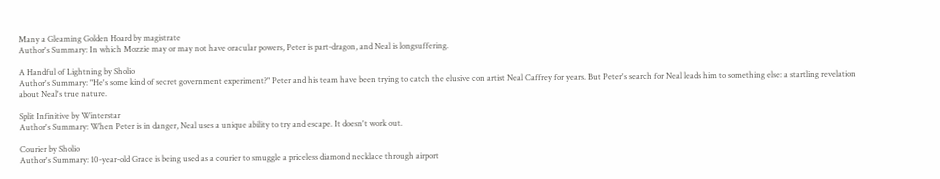Many a Gleaming Golden Hoard by magistrate
Author's Summary: In which Mozzie may or may not have oracular powers, Peter is part-dragon, and Neal is longsuffering.

A Handful of Lightning by Sholio
Author's Summary: "He's some kind of secret government experiment?" Peter and his team have been trying to catch the elusive con artist Neal Caffrey for years. But Peter's search for Neal leads him to something else: a startling revelation about Neal's true nature.

Split Infinitive by Winterstar
Author's Summary: When Peter is in danger, Neal uses a unique ability to try and escape. It doesn't work out.

Courier by Sholio
Author's Summary: 10-year-old Grace is being used as a courier to smuggle a priceless diamond necklace through airport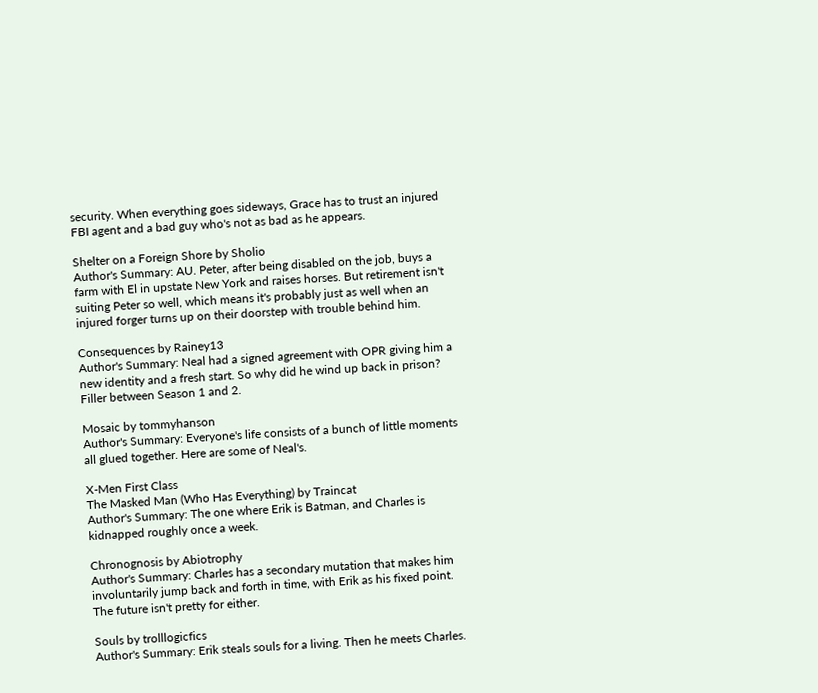security. When everything goes sideways, Grace has to trust an injured FBI agent and a bad guy who's not as bad as he appears.

Shelter on a Foreign Shore by Sholio
Author's Summary: AU. Peter, after being disabled on the job, buys a farm with El in upstate New York and raises horses. But retirement isn't suiting Peter so well, which means it's probably just as well when an injured forger turns up on their doorstep with trouble behind him.

Consequences by Rainey13
Author's Summary: Neal had a signed agreement with OPR giving him a new identity and a fresh start. So why did he wind up back in prison? Filler between Season 1 and 2.

Mosaic by tommyhanson
Author's Summary: Everyone's life consists of a bunch of little moments all glued together. Here are some of Neal's.

X-Men First Class
The Masked Man (Who Has Everything) by Traincat
Author's Summary: The one where Erik is Batman, and Charles is kidnapped roughly once a week.

Chronognosis by Abiotrophy
Author's Summary: Charles has a secondary mutation that makes him involuntarily jump back and forth in time, with Erik as his fixed point. The future isn't pretty for either.

Souls by trolllogicfics
Author's Summary: Erik steals souls for a living. Then he meets Charles.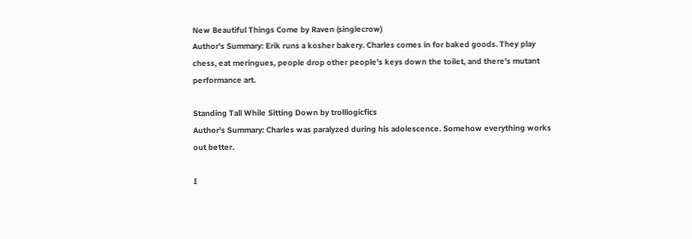New Beautiful Things Come by Raven (singlecrow)
Author's Summary: Erik runs a kosher bakery. Charles comes in for baked goods. They play chess, eat meringues, people drop other people's keys down the toilet, and there's mutant performance art.

Standing Tall While Sitting Down by trolllogicfics
Author's Summary: Charles was paralyzed during his adolescence. Somehow everything works out better.

I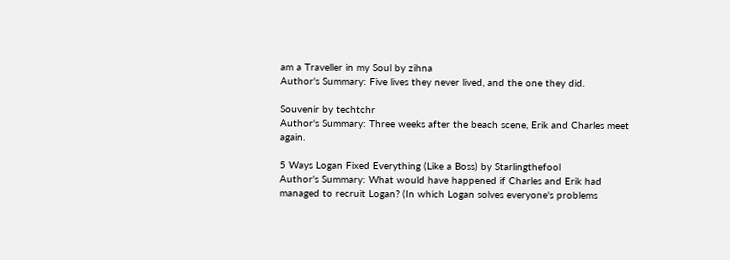am a Traveller in my Soul by zihna
Author's Summary: Five lives they never lived, and the one they did.

Souvenir by techtchr
Author's Summary: Three weeks after the beach scene, Erik and Charles meet again.

5 Ways Logan Fixed Everything (Like a Boss) by Starlingthefool
Author's Summary: What would have happened if Charles and Erik had managed to recruit Logan? (In which Logan solves everyone's problems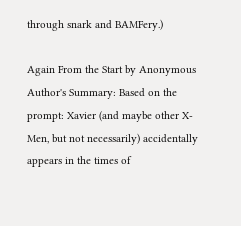through snark and BAMFery.)

Again From the Start by Anonymous
Author's Summary: Based on the prompt: Xavier (and maybe other X-Men, but not necessarily) accidentally appears in the times of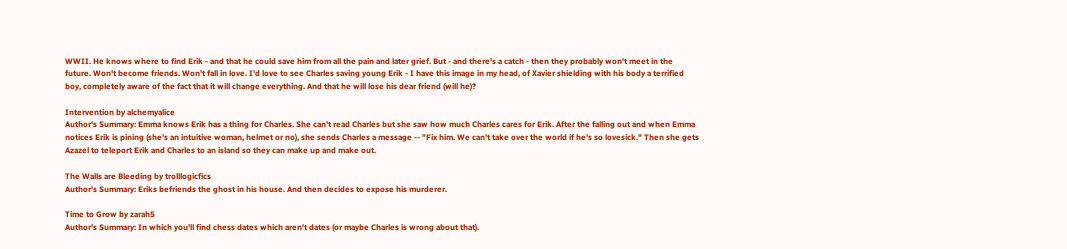WWII. He knows where to find Erik - and that he could save him from all the pain and later grief. But - and there's a catch - then they probably won't meet in the future. Won't become friends. Won't fall in love. I'd love to see Charles saving young Erik - I have this image in my head, of Xavier shielding with his body a terrified boy, completely aware of the fact that it will change everything. And that he will lose his dear friend (will he)?

Intervention by alchemyalice
Author's Summary: Emma knows Erik has a thing for Charles. She can't read Charles but she saw how much Charles cares for Erik. After the falling out and when Emma notices Erik is pining (she's an intuitive woman, helmet or no), she sends Charles a message -- "Fix him. We can't take over the world if he's so lovesick." Then she gets Azazel to teleport Erik and Charles to an island so they can make up and make out.

The Walls are Bleeding by trolllogicfics
Author's Summary: Eriks befriends the ghost in his house. And then decides to expose his murderer.

Time to Grow by zarah5
Author's Summary: In which you'll find chess dates which aren't dates (or maybe Charles is wrong about that).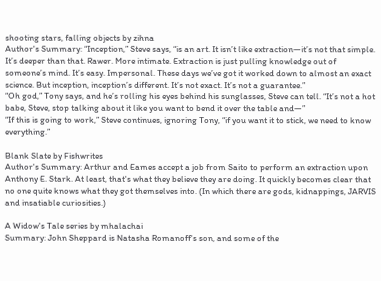shooting stars, falling objects by zihna
Author's Summary: “Inception,” Steve says, “is an art. It isn’t like extraction—it’s not that simple. It’s deeper than that. Rawer. More intimate. Extraction is just pulling knowledge out of someone’s mind. It’s easy. Impersonal. These days we’ve got it worked down to almost an exact science. But inception, inception’s different. It’s not exact. It’s not a guarantee.”
“Oh god,” Tony says, and he’s rolling his eyes behind his sunglasses, Steve can tell. “It’s not a hot babe, Steve, stop talking about it like you want to bend it over the table and—”
“If this is going to work,” Steve continues, ignoring Tony, “if you want it to stick, we need to know everything.”

Blank Slate by Fishwrites
Author's Summary: Arthur and Eames accept a job from Saito to perform an extraction upon Anthony E. Stark. At least, that's what they believe they are doing. It quickly becomes clear that no one quite knows what they got themselves into. (In which there are gods, kidnappings, JARVIS and insatiable curiosities.)

A Widow's Tale series by mhalachai
Summary: John Sheppard is Natasha Romanoff's son, and some of the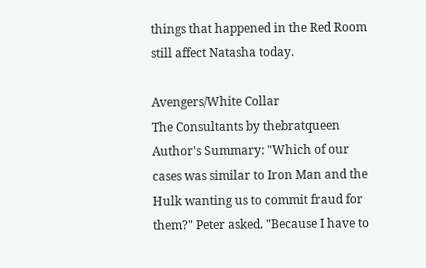things that happened in the Red Room still affect Natasha today.

Avengers/White Collar
The Consultants by thebratqueen
Author's Summary: "Which of our cases was similar to Iron Man and the Hulk wanting us to commit fraud for them?" Peter asked. "Because I have to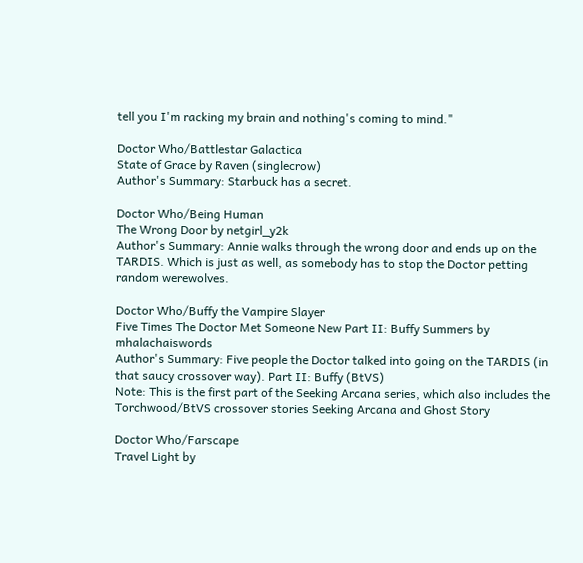tell you I'm racking my brain and nothing's coming to mind."

Doctor Who/Battlestar Galactica
State of Grace by Raven (singlecrow)
Author's Summary: Starbuck has a secret.

Doctor Who/Being Human
The Wrong Door by netgirl_y2k
Author's Summary: Annie walks through the wrong door and ends up on the TARDIS. Which is just as well, as somebody has to stop the Doctor petting random werewolves.

Doctor Who/Buffy the Vampire Slayer
Five Times The Doctor Met Someone New Part II: Buffy Summers by mhalachaiswords
Author's Summary: Five people the Doctor talked into going on the TARDIS (in that saucy crossover way). Part II: Buffy (BtVS)
Note: This is the first part of the Seeking Arcana series, which also includes the Torchwood/BtVS crossover stories Seeking Arcana and Ghost Story

Doctor Who/Farscape
Travel Light by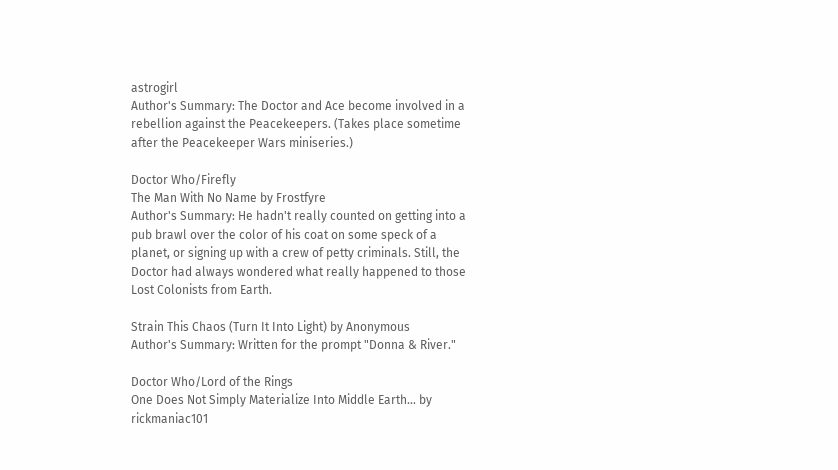astrogirl
Author's Summary: The Doctor and Ace become involved in a rebellion against the Peacekeepers. (Takes place sometime after the Peacekeeper Wars miniseries.)

Doctor Who/Firefly
The Man With No Name by Frostfyre
Author's Summary: He hadn't really counted on getting into a pub brawl over the color of his coat on some speck of a planet, or signing up with a crew of petty criminals. Still, the Doctor had always wondered what really happened to those Lost Colonists from Earth.

Strain This Chaos (Turn It Into Light) by Anonymous
Author's Summary: Written for the prompt "Donna & River."

Doctor Who/Lord of the Rings
One Does Not Simply Materialize Into Middle Earth... by rickmaniac101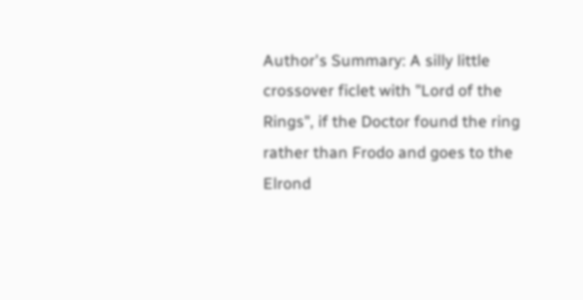Author's Summary: A silly little crossover ficlet with "Lord of the Rings", if the Doctor found the ring rather than Frodo and goes to the Elrond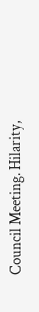Council Meeting. Hilarity,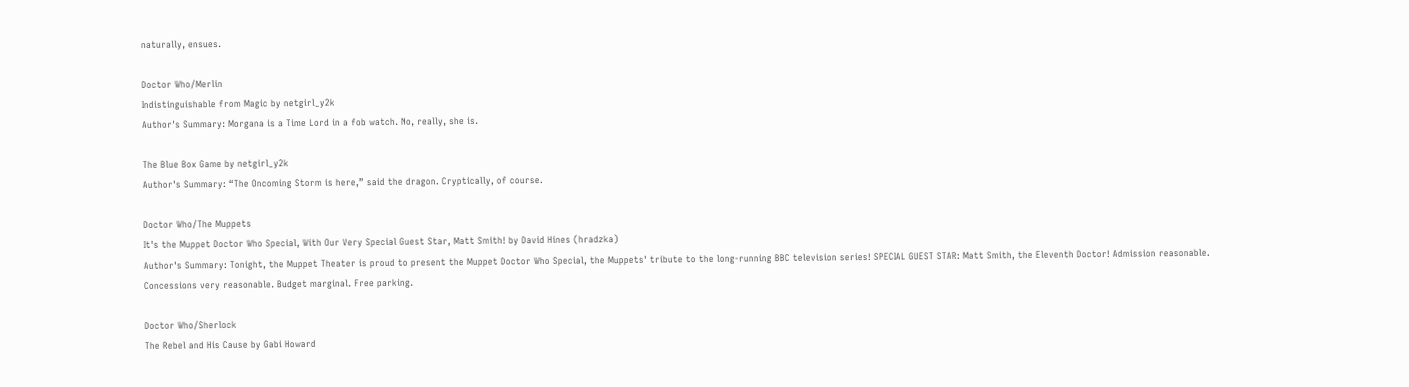naturally, ensues.

Doctor Who/Merlin
Indistinguishable from Magic by netgirl_y2k
Author's Summary: Morgana is a Time Lord in a fob watch. No, really, she is.

The Blue Box Game by netgirl_y2k
Author's Summary: “The Oncoming Storm is here,” said the dragon. Cryptically, of course.

Doctor Who/The Muppets
It's the Muppet Doctor Who Special, With Our Very Special Guest Star, Matt Smith! by David Hines (hradzka)
Author's Summary: Tonight, the Muppet Theater is proud to present the Muppet Doctor Who Special, the Muppets' tribute to the long-running BBC television series! SPECIAL GUEST STAR: Matt Smith, the Eleventh Doctor! Admission reasonable. Concessions very reasonable. Budget marginal. Free parking.

Doctor Who/Sherlock
The Rebel and His Cause by Gabi Howard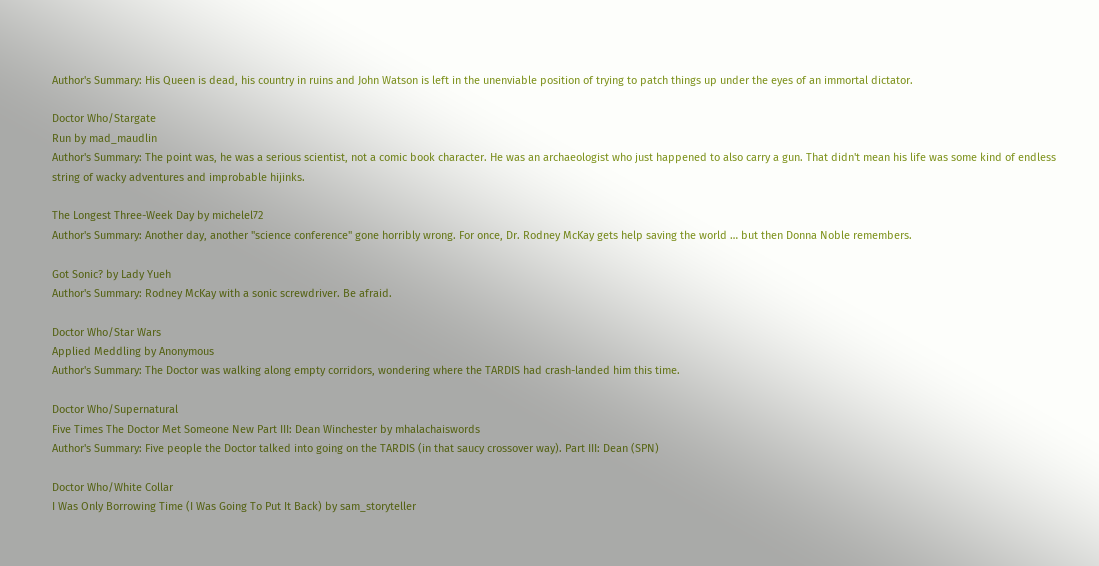Author's Summary: His Queen is dead, his country in ruins and John Watson is left in the unenviable position of trying to patch things up under the eyes of an immortal dictator.

Doctor Who/Stargate
Run by mad_maudlin
Author's Summary: The point was, he was a serious scientist, not a comic book character. He was an archaeologist who just happened to also carry a gun. That didn't mean his life was some kind of endless string of wacky adventures and improbable hijinks.

The Longest Three-Week Day by michelel72
Author's Summary: Another day, another "science conference" gone horribly wrong. For once, Dr. Rodney McKay gets help saving the world … but then Donna Noble remembers.

Got Sonic? by Lady Yueh
Author's Summary: Rodney McKay with a sonic screwdriver. Be afraid.

Doctor Who/Star Wars
Applied Meddling by Anonymous
Author's Summary: The Doctor was walking along empty corridors, wondering where the TARDIS had crash-landed him this time.

Doctor Who/Supernatural
Five Times The Doctor Met Someone New Part III: Dean Winchester by mhalachaiswords
Author's Summary: Five people the Doctor talked into going on the TARDIS (in that saucy crossover way). Part III: Dean (SPN)

Doctor Who/White Collar
I Was Only Borrowing Time (I Was Going To Put It Back) by sam_storyteller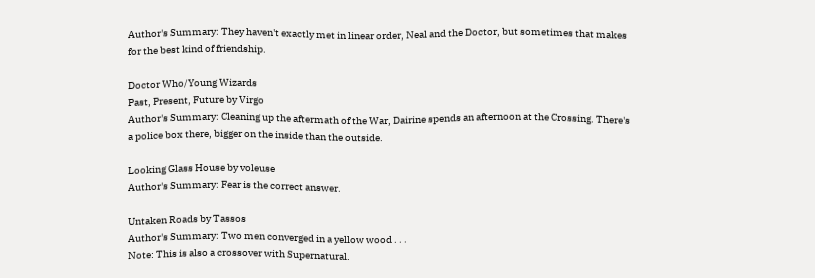Author's Summary: They haven't exactly met in linear order, Neal and the Doctor, but sometimes that makes for the best kind of friendship.

Doctor Who/Young Wizards
Past, Present, Future by Virgo
Author's Summary: Cleaning up the aftermath of the War, Dairine spends an afternoon at the Crossing. There's a police box there, bigger on the inside than the outside.

Looking Glass House by voleuse
Author's Summary: Fear is the correct answer.

Untaken Roads by Tassos
Author's Summary: Two men converged in a yellow wood . . .
Note: This is also a crossover with Supernatural.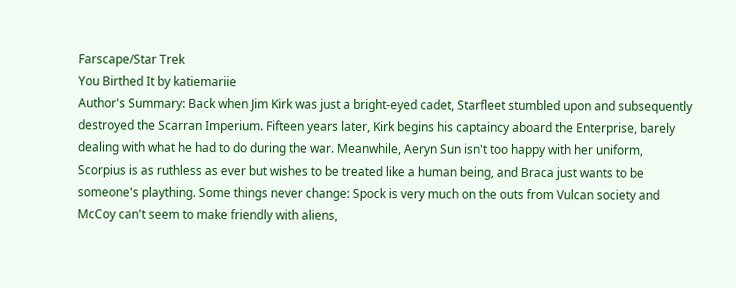Farscape/Star Trek
You Birthed It by katiemariie
Author's Summary: Back when Jim Kirk was just a bright-eyed cadet, Starfleet stumbled upon and subsequently destroyed the Scarran Imperium. Fifteen years later, Kirk begins his captaincy aboard the Enterprise, barely dealing with what he had to do during the war. Meanwhile, Aeryn Sun isn't too happy with her uniform, Scorpius is as ruthless as ever but wishes to be treated like a human being, and Braca just wants to be someone's plaything. Some things never change: Spock is very much on the outs from Vulcan society and McCoy can't seem to make friendly with aliens,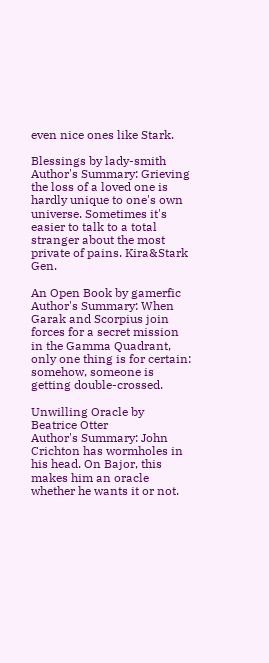even nice ones like Stark.

Blessings by lady-smith
Author's Summary: Grieving the loss of a loved one is hardly unique to one's own universe. Sometimes it's easier to talk to a total stranger about the most private of pains. Kira&Stark Gen.

An Open Book by gamerfic
Author's Summary: When Garak and Scorpius join forces for a secret mission in the Gamma Quadrant, only one thing is for certain: somehow, someone is getting double-crossed.

Unwilling Oracle by Beatrice Otter
Author's Summary: John Crichton has wormholes in his head. On Bajor, this makes him an oracle whether he wants it or not.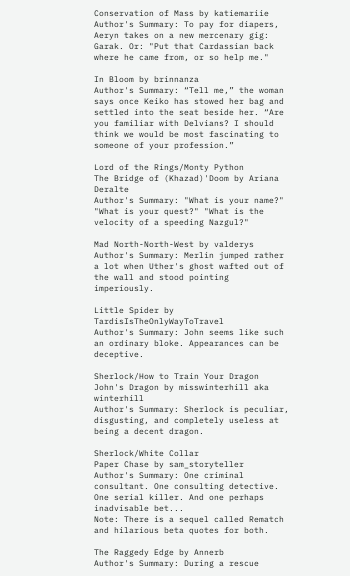Conservation of Mass by katiemariie
Author's Summary: To pay for diapers, Aeryn takes on a new mercenary gig: Garak. Or: "Put that Cardassian back where he came from, or so help me."

In Bloom by brinnanza
Author's Summary: “Tell me,” the woman says once Keiko has stowed her bag and settled into the seat beside her. “Are you familiar with Delvians? I should think we would be most fascinating to someone of your profession.”

Lord of the Rings/Monty Python
The Bridge of (Khazad)'Doom by Ariana Deralte
Author's Summary: "What is your name?" "What is your quest?" "What is the velocity of a speeding Nazgul?"

Mad North-North-West by valderys
Author's Summary: Merlin jumped rather a lot when Uther's ghost wafted out of the wall and stood pointing imperiously.

Little Spider by TardisIsTheOnlyWayToTravel
Author's Summary: John seems like such an ordinary bloke. Appearances can be deceptive.

Sherlock/How to Train Your Dragon
John's Dragon by misswinterhill aka winterhill
Author's Summary: Sherlock is peculiar, disgusting, and completely useless at being a decent dragon.

Sherlock/White Collar
Paper Chase by sam_storyteller
Author's Summary: One criminal consultant. One consulting detective. One serial killer. And one perhaps inadvisable bet...
Note: There is a sequel called Rematch and hilarious beta quotes for both.

The Raggedy Edge by Annerb
Author's Summary: During a rescue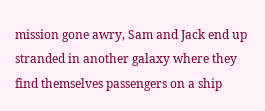mission gone awry, Sam and Jack end up stranded in another galaxy where they find themselves passengers on a ship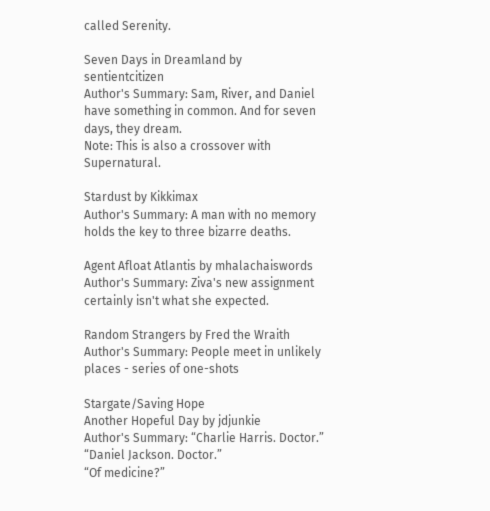called Serenity.

Seven Days in Dreamland by sentientcitizen
Author's Summary: Sam, River, and Daniel have something in common. And for seven days, they dream.
Note: This is also a crossover with Supernatural.

Stardust by Kikkimax
Author's Summary: A man with no memory holds the key to three bizarre deaths.

Agent Afloat Atlantis by mhalachaiswords
Author's Summary: Ziva's new assignment certainly isn't what she expected.

Random Strangers by Fred the Wraith
Author's Summary: People meet in unlikely places - series of one-shots

Stargate/Saving Hope
Another Hopeful Day by jdjunkie
Author's Summary: “Charlie Harris. Doctor.”
“Daniel Jackson. Doctor.”
“Of medicine?”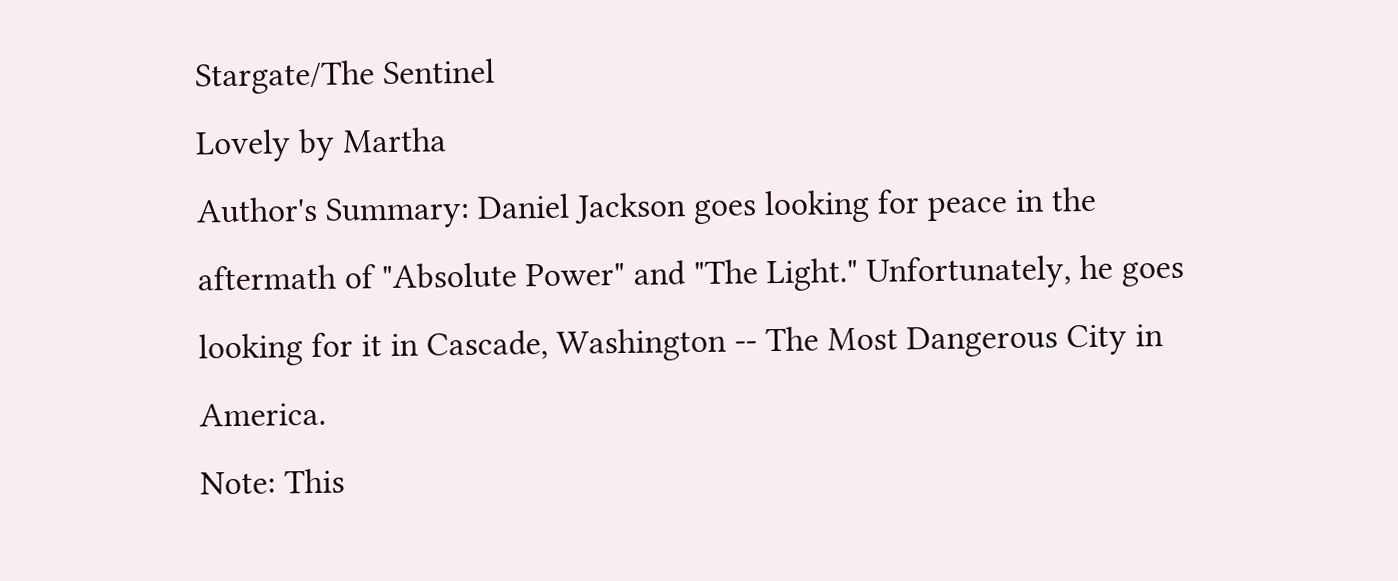Stargate/The Sentinel
Lovely by Martha
Author's Summary: Daniel Jackson goes looking for peace in the aftermath of "Absolute Power" and "The Light." Unfortunately, he goes looking for it in Cascade, Washington -- The Most Dangerous City in America.
Note: This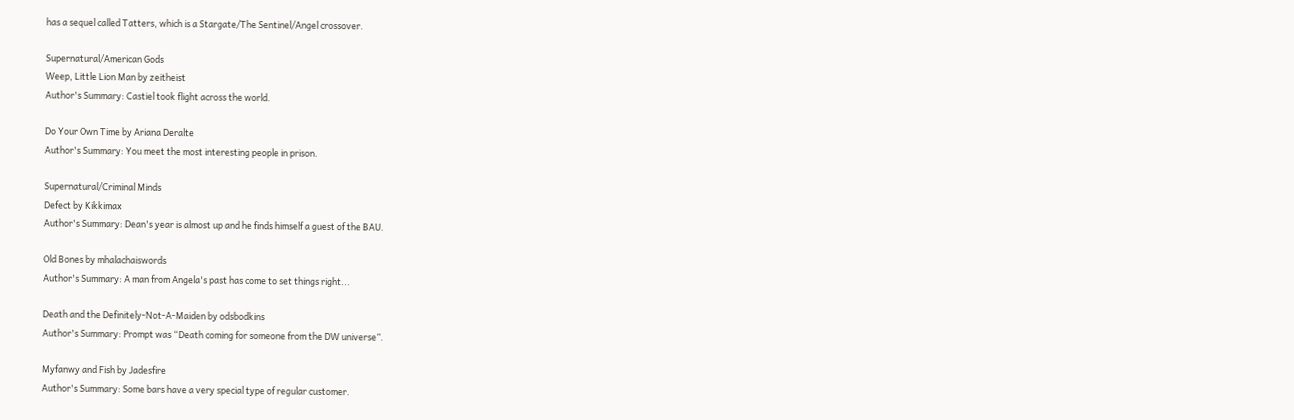has a sequel called Tatters, which is a Stargate/The Sentinel/Angel crossover.

Supernatural/American Gods
Weep, Little Lion Man by zeitheist
Author's Summary: Castiel took flight across the world.

Do Your Own Time by Ariana Deralte
Author's Summary: You meet the most interesting people in prison.

Supernatural/Criminal Minds
Defect by Kikkimax
Author's Summary: Dean's year is almost up and he finds himself a guest of the BAU.

Old Bones by mhalachaiswords
Author's Summary: A man from Angela's past has come to set things right...

Death and the Definitely-Not-A-Maiden by odsbodkins
Author's Summary: Prompt was “Death coming for someone from the DW universe”.

Myfanwy and Fish by Jadesfire
Author's Summary: Some bars have a very special type of regular customer.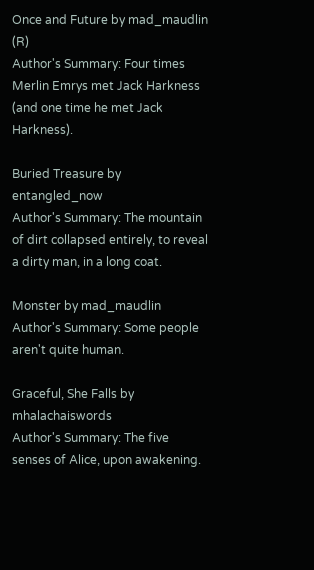Once and Future by mad_maudlin (R)
Author's Summary: Four times Merlin Emrys met Jack Harkness (and one time he met Jack Harkness).

Buried Treasure by entangled_now
Author's Summary: The mountain of dirt collapsed entirely, to reveal a dirty man, in a long coat.

Monster by mad_maudlin
Author's Summary: Some people aren't quite human.

Graceful, She Falls by mhalachaiswords
Author's Summary: The five senses of Alice, upon awakening.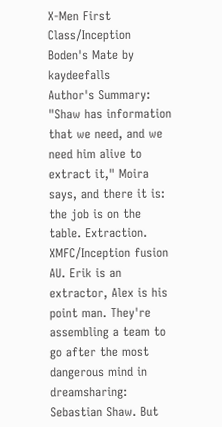X-Men First Class/Inception
Boden's Mate by kaydeefalls
Author's Summary: "Shaw has information that we need, and we need him alive to extract it," Moira says, and there it is: the job is on the table. Extraction.
XMFC/Inception fusion AU. Erik is an extractor, Alex is his point man. They're assembling a team to go after the most dangerous mind in dreamsharing: Sebastian Shaw. But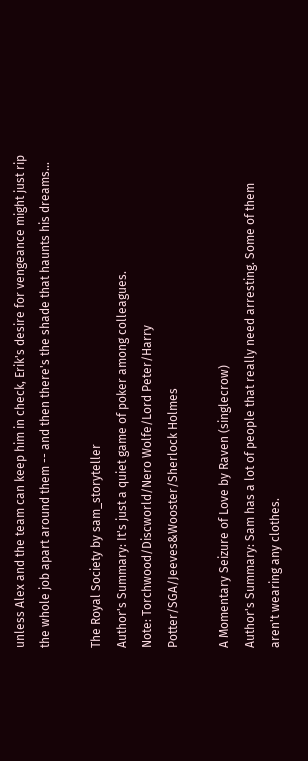unless Alex and the team can keep him in check, Erik's desire for vengeance might just rip the whole job apart around them -- and then there's the shade that haunts his dreams...

The Royal Society by sam_storyteller
Author's Summary: It's just a quiet game of poker among colleagues.
Note: Torchwood/Discworld/Nero Wolfe/Lord Peter/Harry Potter/SGA/Jeeves&Wooster/Sherlock Holmes

A Momentary Seizure of Love by Raven (singlecrow)
Author's Summary: Sam has a lot of people that really need arresting. Some of them aren't wearing any clothes.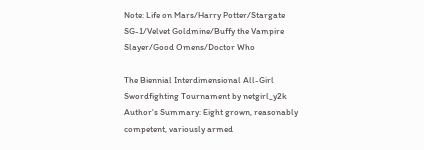Note: Life on Mars/Harry Potter/Stargate SG-1/Velvet Goldmine/Buffy the Vampire Slayer/Good Omens/Doctor Who

The Biennial Interdimensional All-Girl Swordfighting Tournament by netgirl_y2k
Author's Summary: Eight grown, reasonably competent, variously armed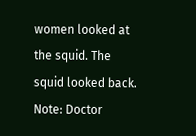women looked at the squid. The squid looked back.
Note: Doctor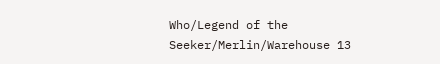Who/Legend of the Seeker/Merlin/Warehouse 13